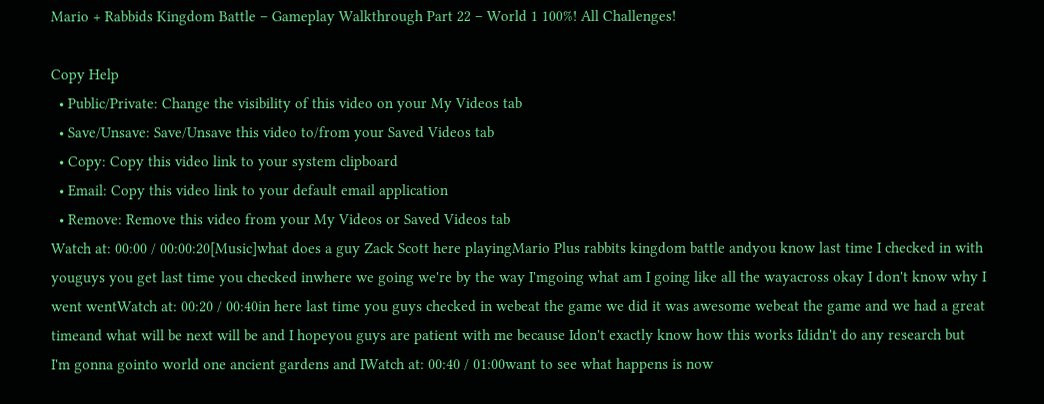Mario + Rabbids Kingdom Battle – Gameplay Walkthrough Part 22 – World 1 100%! All Challenges!

Copy Help
  • Public/Private: Change the visibility of this video on your My Videos tab
  • Save/Unsave: Save/Unsave this video to/from your Saved Videos tab
  • Copy: Copy this video link to your system clipboard
  • Email: Copy this video link to your default email application
  • Remove: Remove this video from your My Videos or Saved Videos tab
Watch at: 00:00 / 00:00:20[Music]what does a guy Zack Scott here playingMario Plus rabbits kingdom battle andyou know last time I checked in with youguys you get last time you checked inwhere we going we're by the way I'mgoing what am I going like all the wayacross okay I don't know why I went wentWatch at: 00:20 / 00:40in here last time you guys checked in webeat the game we did it was awesome webeat the game and we had a great timeand what will be next will be and I hopeyou guys are patient with me because Idon't exactly know how this works Ididn't do any research but I'm gonna gointo world one ancient gardens and IWatch at: 00:40 / 01:00want to see what happens is now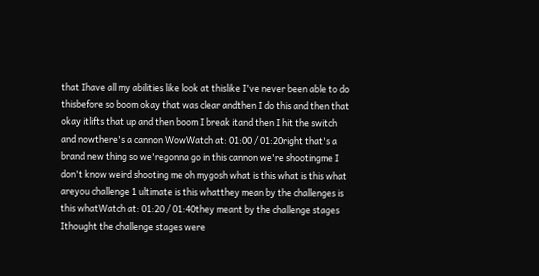that Ihave all my abilities like look at thislike I've never been able to do thisbefore so boom okay that was clear andthen I do this and then that okay itlifts that up and then boom I break itand then I hit the switch and nowthere's a cannon WowWatch at: 01:00 / 01:20right that's a brand new thing so we'regonna go in this cannon we're shootingme I don't know weird shooting me oh mygosh what is this what is this what areyou challenge 1 ultimate is this whatthey mean by the challenges is this whatWatch at: 01:20 / 01:40they meant by the challenge stages Ithought the challenge stages were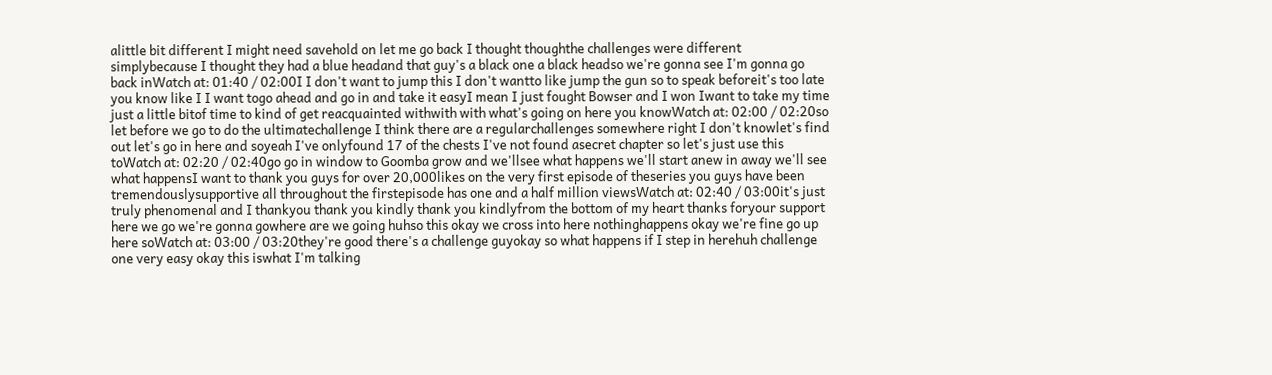alittle bit different I might need savehold on let me go back I thought thoughthe challenges were different simplybecause I thought they had a blue headand that guy's a black one a black headso we're gonna see I'm gonna go back inWatch at: 01:40 / 02:00I I don't want to jump this I don't wantto like jump the gun so to speak beforeit's too late you know like I I want togo ahead and go in and take it easyI mean I just fought Bowser and I won Iwant to take my time just a little bitof time to kind of get reacquainted withwith with what's going on here you knowWatch at: 02:00 / 02:20so let before we go to do the ultimatechallenge I think there are a regularchallenges somewhere right I don't knowlet's find out let's go in here and soyeah I've onlyfound 17 of the chests I've not found asecret chapter so let's just use this toWatch at: 02:20 / 02:40go go in window to Goomba grow and we'llsee what happens we'll start anew in away we'll see what happensI want to thank you guys for over 20,000likes on the very first episode of theseries you guys have been tremendouslysupportive all throughout the firstepisode has one and a half million viewsWatch at: 02:40 / 03:00it's just truly phenomenal and I thankyou thank you kindly thank you kindlyfrom the bottom of my heart thanks foryour support here we go we're gonna gowhere are we going huhso this okay we cross into here nothinghappens okay we're fine go up here soWatch at: 03:00 / 03:20they're good there's a challenge guyokay so what happens if I step in herehuh challenge one very easy okay this iswhat I'm talking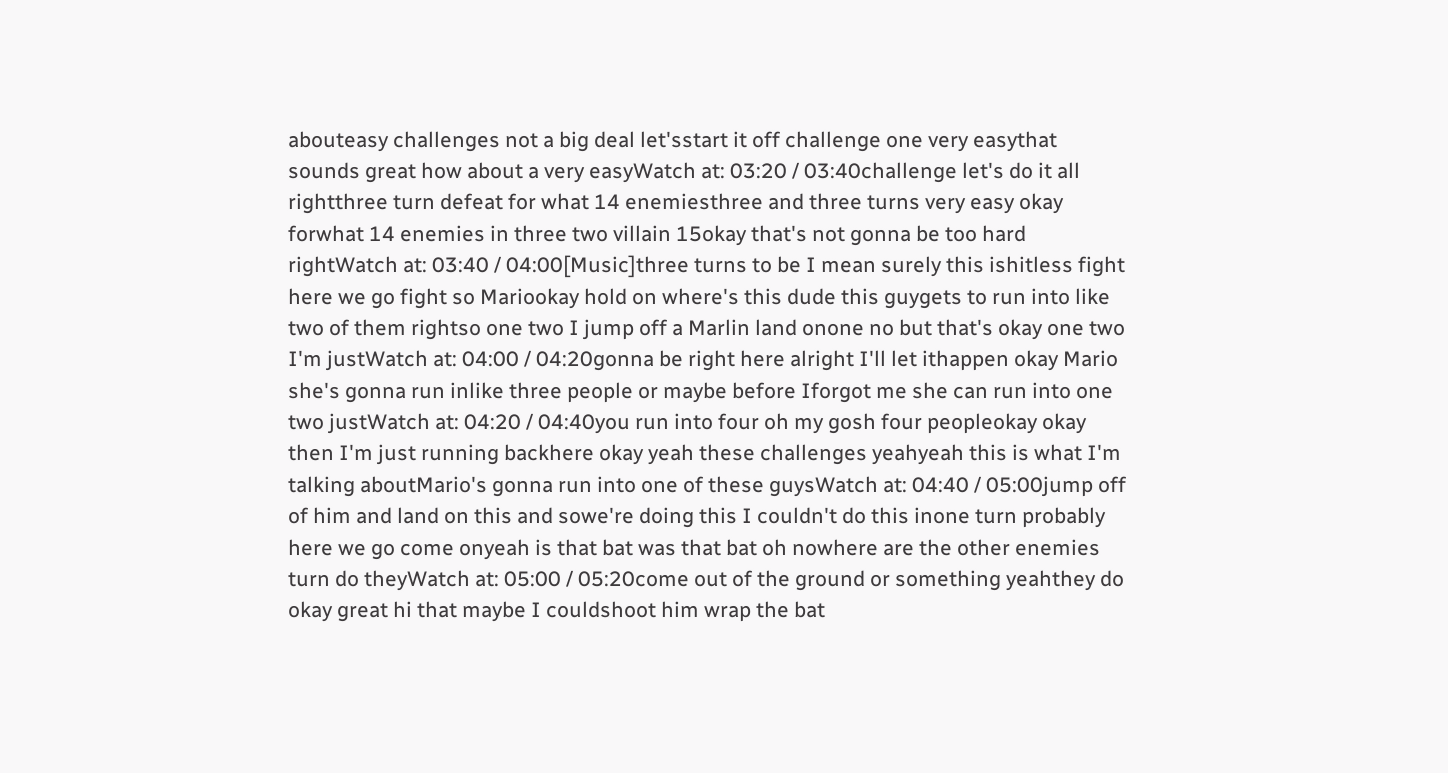abouteasy challenges not a big deal let'sstart it off challenge one very easythat sounds great how about a very easyWatch at: 03:20 / 03:40challenge let's do it all rightthree turn defeat for what 14 enemiesthree and three turns very easy okay forwhat 14 enemies in three two villain 15okay that's not gonna be too hard rightWatch at: 03:40 / 04:00[Music]three turns to be I mean surely this ishitless fight here we go fight so Mariookay hold on where's this dude this guygets to run into like two of them rightso one two I jump off a Marlin land onone no but that's okay one two I'm justWatch at: 04:00 / 04:20gonna be right here alright I'll let ithappen okay Mario she's gonna run inlike three people or maybe before Iforgot me she can run into one two justWatch at: 04:20 / 04:40you run into four oh my gosh four peopleokay okay then I'm just running backhere okay yeah these challenges yeahyeah this is what I'm talking aboutMario's gonna run into one of these guysWatch at: 04:40 / 05:00jump off of him and land on this and sowe're doing this I couldn't do this inone turn probably here we go come onyeah is that bat was that bat oh nowhere are the other enemies turn do theyWatch at: 05:00 / 05:20come out of the ground or something yeahthey do okay great hi that maybe I couldshoot him wrap the bat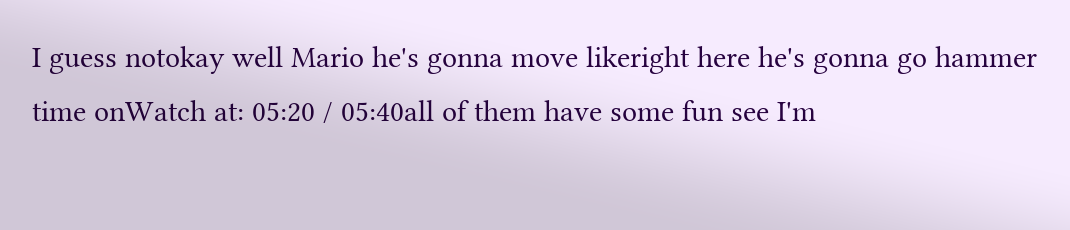I guess notokay well Mario he's gonna move likeright here he's gonna go hammer time onWatch at: 05:20 / 05:40all of them have some fun see I'm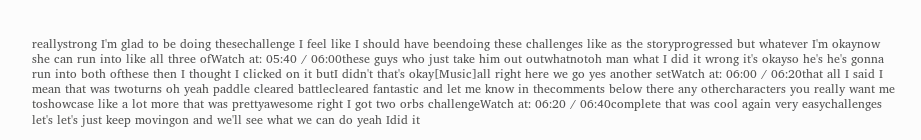reallystrong I'm glad to be doing thesechallenge I feel like I should have beendoing these challenges like as the storyprogressed but whatever I'm okaynow she can run into like all three ofWatch at: 05:40 / 06:00these guys who just take him out outwhatnotoh man what I did it wrong it's okayso he's he's gonna run into both ofthese then I thought I clicked on it butI didn't that's okay[Music]all right here we go yes another setWatch at: 06:00 / 06:20that all I said I mean that was twoturns oh yeah paddle cleared battlecleared fantastic and let me know in thecomments below there any othercharacters you really want me toshowcase like a lot more that was prettyawesome right I got two orbs challengeWatch at: 06:20 / 06:40complete that was cool again very easychallenges let's let's just keep movingon and we'll see what we can do yeah Idid it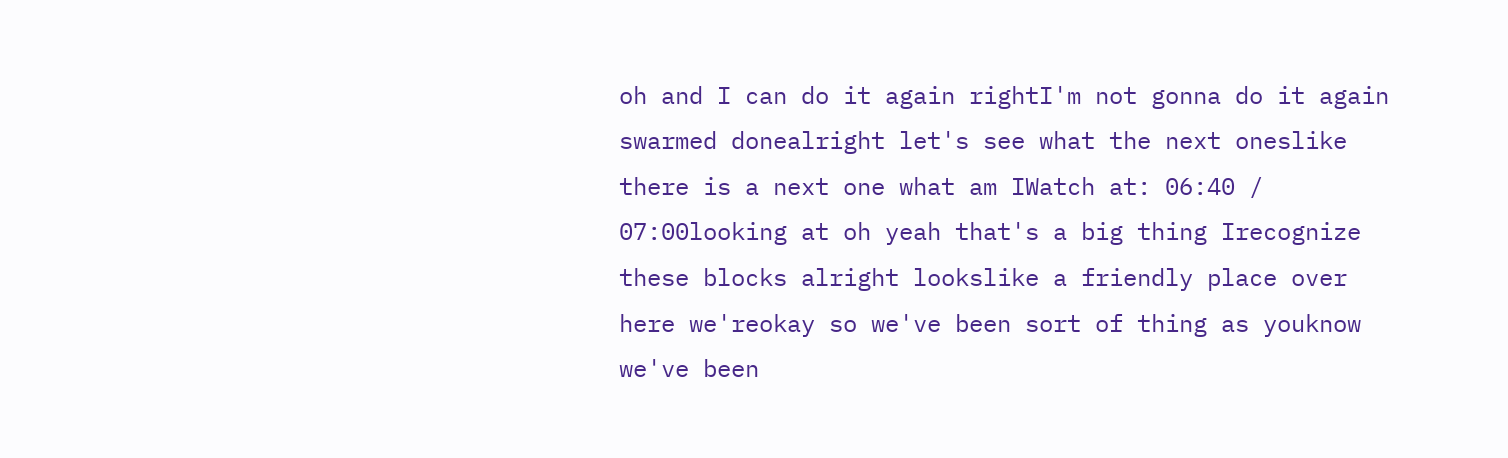oh and I can do it again rightI'm not gonna do it again swarmed donealright let's see what the next oneslike there is a next one what am IWatch at: 06:40 / 07:00looking at oh yeah that's a big thing Irecognize these blocks alright lookslike a friendly place over here we'reokay so we've been sort of thing as youknow we've been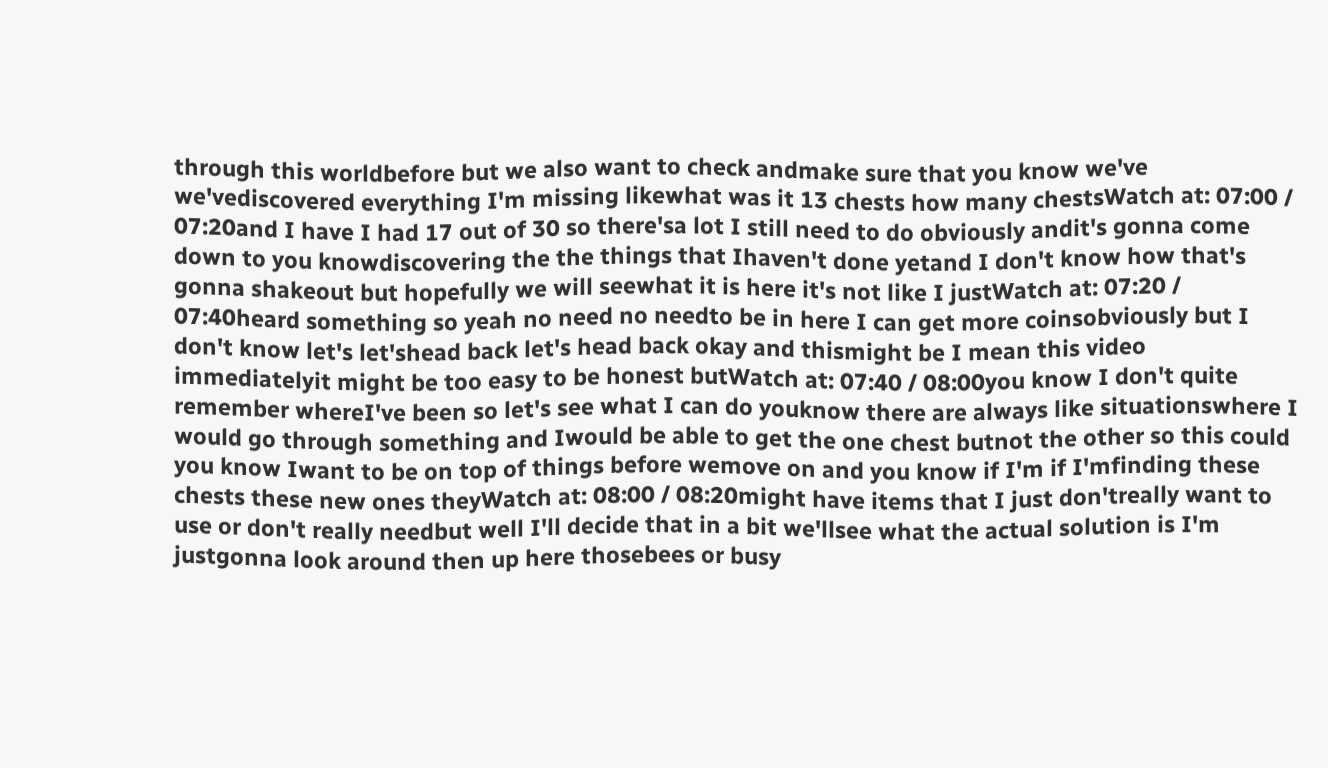through this worldbefore but we also want to check andmake sure that you know we've we'vediscovered everything I'm missing likewhat was it 13 chests how many chestsWatch at: 07:00 / 07:20and I have I had 17 out of 30 so there'sa lot I still need to do obviously andit's gonna come down to you knowdiscovering the the things that Ihaven't done yetand I don't know how that's gonna shakeout but hopefully we will seewhat it is here it's not like I justWatch at: 07:20 / 07:40heard something so yeah no need no needto be in here I can get more coinsobviously but I don't know let's let'shead back let's head back okay and thismight be I mean this video immediatelyit might be too easy to be honest butWatch at: 07:40 / 08:00you know I don't quite remember whereI've been so let's see what I can do youknow there are always like situationswhere I would go through something and Iwould be able to get the one chest butnot the other so this could you know Iwant to be on top of things before wemove on and you know if I'm if I'mfinding these chests these new ones theyWatch at: 08:00 / 08:20might have items that I just don'treally want to use or don't really needbut well I'll decide that in a bit we'llsee what the actual solution is I'm justgonna look around then up here thosebees or busy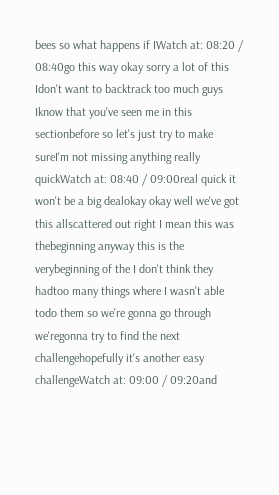bees so what happens if IWatch at: 08:20 / 08:40go this way okay sorry a lot of this Idon't want to backtrack too much guys Iknow that you've seen me in this sectionbefore so let's just try to make sureI'm not missing anything really quickWatch at: 08:40 / 09:00real quick it won't be a big dealokay okay well we've got this allscattered out right I mean this was thebeginning anyway this is the verybeginning of the I don't think they hadtoo many things where I wasn't able todo them so we're gonna go through we'regonna try to find the next challengehopefully it's another easy challengeWatch at: 09:00 / 09:20and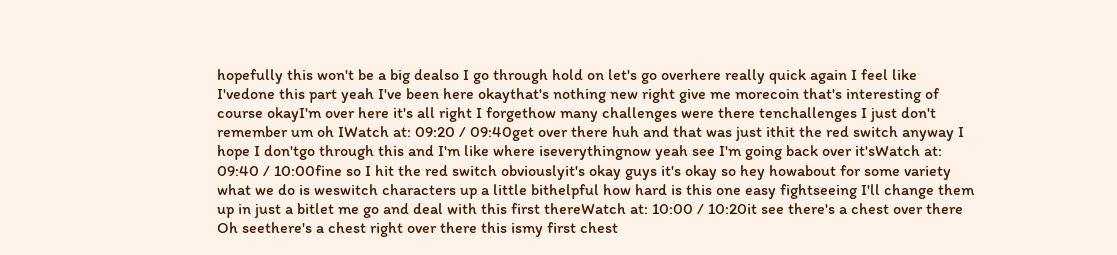hopefully this won't be a big dealso I go through hold on let's go overhere really quick again I feel like I'vedone this part yeah I've been here okaythat's nothing new right give me morecoin that's interesting of course okayI'm over here it's all right I forgethow many challenges were there tenchallenges I just don't remember um oh IWatch at: 09:20 / 09:40get over there huh and that was just ithit the red switch anyway I hope I don'tgo through this and I'm like where iseverythingnow yeah see I'm going back over it'sWatch at: 09:40 / 10:00fine so I hit the red switch obviouslyit's okay guys it's okay so hey howabout for some variety what we do is weswitch characters up a little bithelpful how hard is this one easy fightseeing I'll change them up in just a bitlet me go and deal with this first thereWatch at: 10:00 / 10:20it see there's a chest over there Oh seethere's a chest right over there this ismy first chest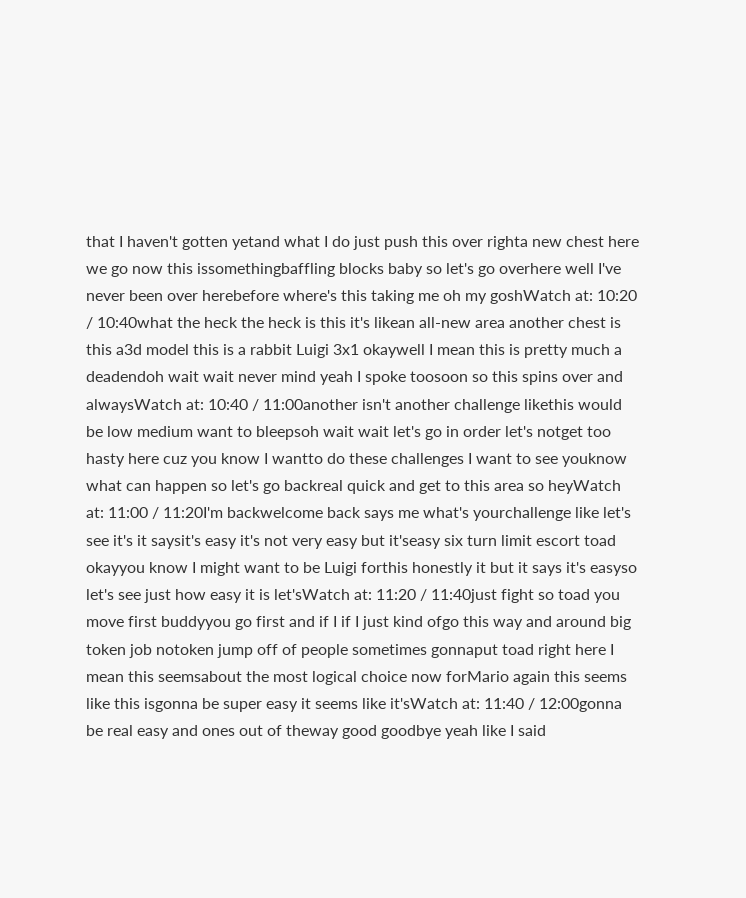that I haven't gotten yetand what I do just push this over righta new chest here we go now this issomethingbaffling blocks baby so let's go overhere well I've never been over herebefore where's this taking me oh my goshWatch at: 10:20 / 10:40what the heck the heck is this it's likean all-new area another chest is this a3d model this is a rabbit Luigi 3x1 okaywell I mean this is pretty much a deadendoh wait wait never mind yeah I spoke toosoon so this spins over and alwaysWatch at: 10:40 / 11:00another isn't another challenge likethis would be low medium want to bleepsoh wait wait let's go in order let's notget too hasty here cuz you know I wantto do these challenges I want to see youknow what can happen so let's go backreal quick and get to this area so heyWatch at: 11:00 / 11:20I'm backwelcome back says me what's yourchallenge like let's see it's it saysit's easy it's not very easy but it'seasy six turn limit escort toad okayyou know I might want to be Luigi forthis honestly it but it says it's easyso let's see just how easy it is let'sWatch at: 11:20 / 11:40just fight so toad you move first buddyyou go first and if I if I just kind ofgo this way and around big token job notoken jump off of people sometimes gonnaput toad right here I mean this seemsabout the most logical choice now forMario again this seems like this isgonna be super easy it seems like it'sWatch at: 11:40 / 12:00gonna be real easy and ones out of theway good goodbye yeah like I said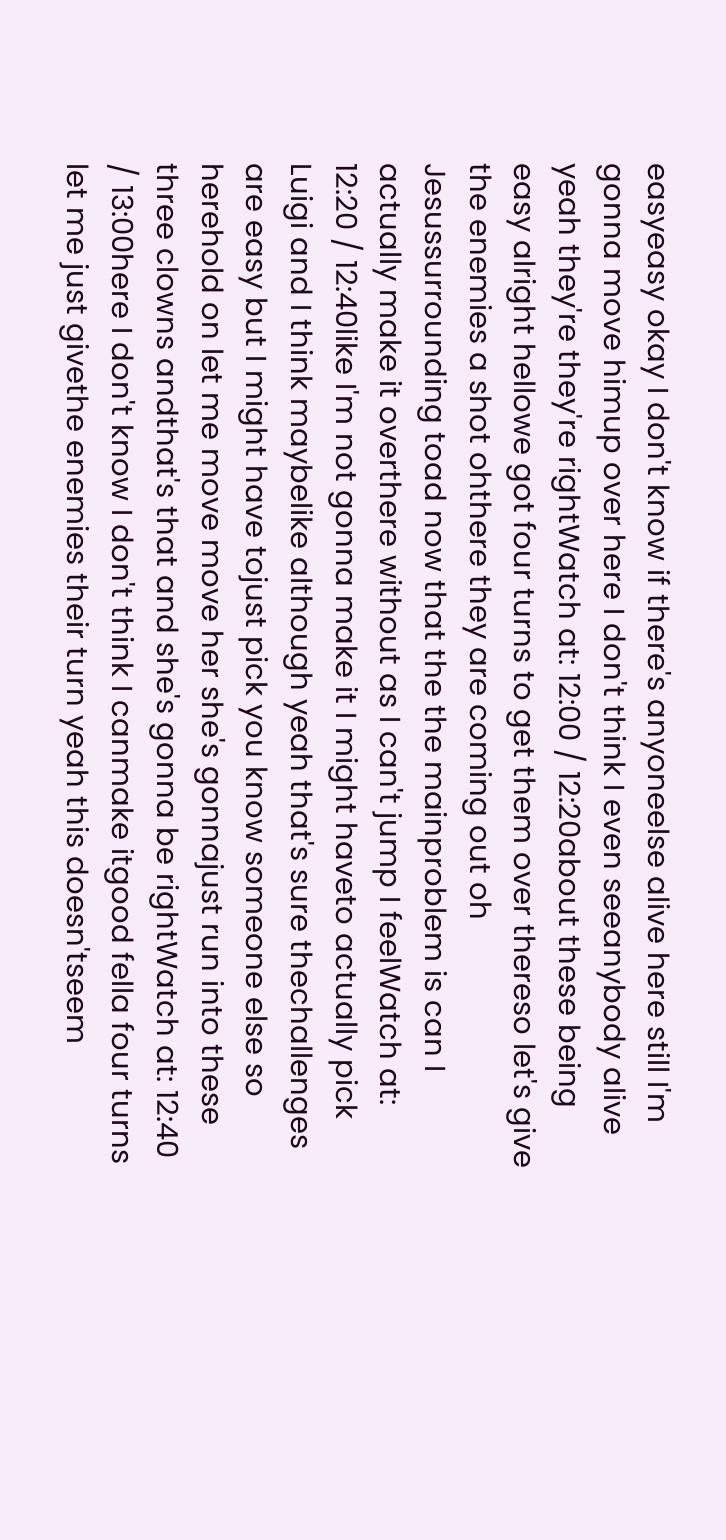easyeasy okay I don't know if there's anyoneelse alive here still I'm gonna move himup over here I don't think I even seeanybody alive yeah they're they're rightWatch at: 12:00 / 12:20about these being easy alright hellowe got four turns to get them over thereso let's give the enemies a shot ohthere they are coming out oh Jesussurrounding toad now that the the mainproblem is can I actually make it overthere without as I can't jump I feelWatch at: 12:20 / 12:40like I'm not gonna make it I might haveto actually pick Luigi and I think maybelike although yeah that's sure thechallenges are easy but I might have tojust pick you know someone else so herehold on let me move move her she's gonnajust run into these three clowns andthat's that and she's gonna be rightWatch at: 12:40 / 13:00here I don't know I don't think I canmake itgood fella four turns let me just givethe enemies their turn yeah this doesn'tseem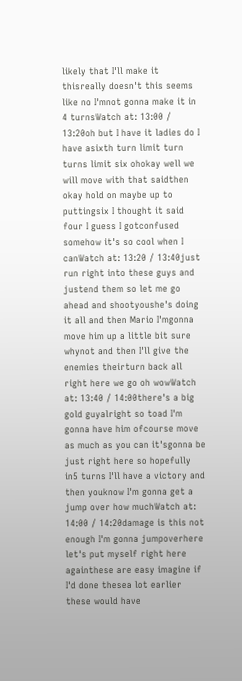likely that I'll make it thisreally doesn't this seems like no I'mnot gonna make it in 4 turnsWatch at: 13:00 / 13:20oh but I have it ladies do I have asixth turn limit turn turns limit six ohokay well we will move with that saidthen okay hold on maybe up to puttingsix I thought it said four I guess I gotconfused somehow it's so cool when I canWatch at: 13:20 / 13:40just run right into these guys and justend them so let me go ahead and shootyoushe's doing it all and then Mario I'mgonna move him up a little bit sure whynot and then I'll give the enemies theirturn back all right here we go oh wowWatch at: 13:40 / 14:00there's a big gold guyalright so toad I'm gonna have him ofcourse move as much as you can it'sgonna be just right here so hopefully in5 turns I'll have a victory and then youknow I'm gonna get a jump over how muchWatch at: 14:00 / 14:20damage is this not enough I'm gonna jumpoverhere let's put myself right here againthese are easy imagine if I'd done thesea lot earlier these would have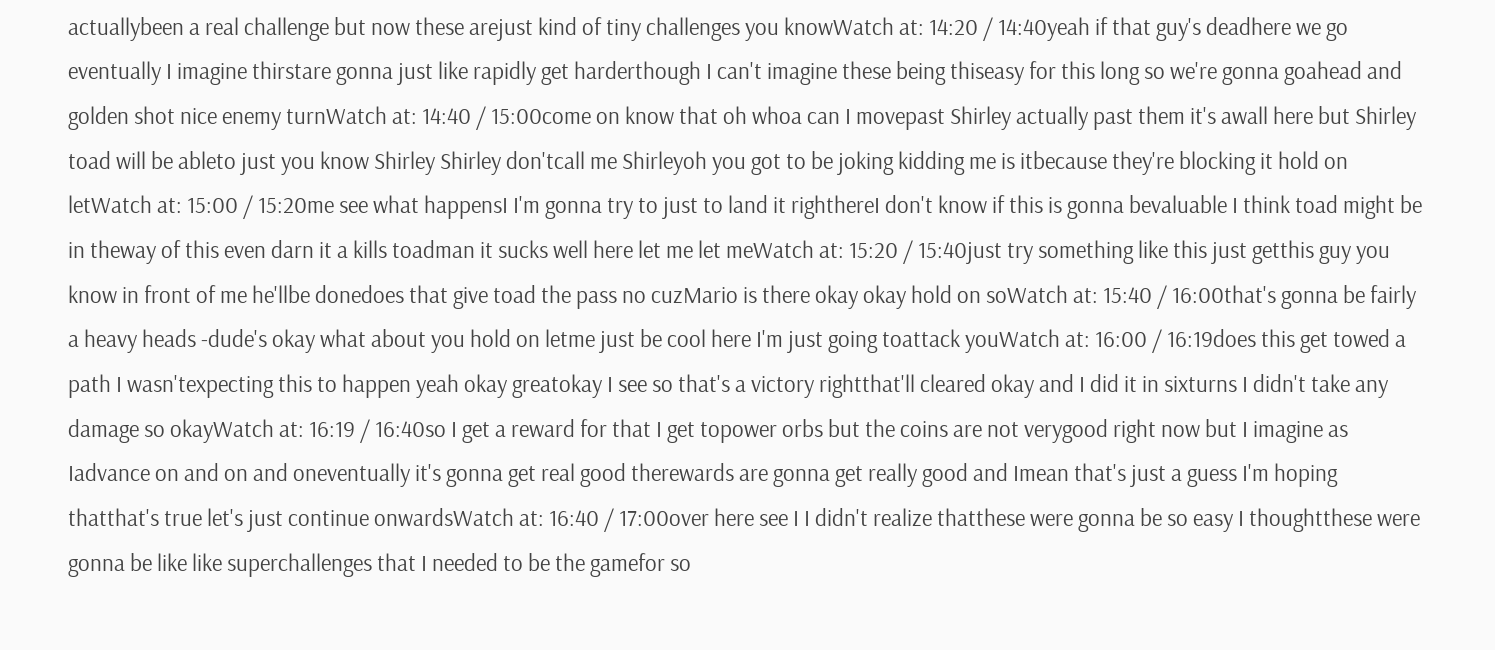actuallybeen a real challenge but now these arejust kind of tiny challenges you knowWatch at: 14:20 / 14:40yeah if that guy's deadhere we go eventually I imagine thirstare gonna just like rapidly get harderthough I can't imagine these being thiseasy for this long so we're gonna goahead and golden shot nice enemy turnWatch at: 14:40 / 15:00come on know that oh whoa can I movepast Shirley actually past them it's awall here but Shirley toad will be ableto just you know Shirley Shirley don'tcall me Shirleyoh you got to be joking kidding me is itbecause they're blocking it hold on letWatch at: 15:00 / 15:20me see what happensI I'm gonna try to just to land it righthereI don't know if this is gonna bevaluable I think toad might be in theway of this even darn it a kills toadman it sucks well here let me let meWatch at: 15:20 / 15:40just try something like this just getthis guy you know in front of me he'llbe donedoes that give toad the pass no cuzMario is there okay okay hold on soWatch at: 15:40 / 16:00that's gonna be fairly a heavy heads -dude's okay what about you hold on letme just be cool here I'm just going toattack youWatch at: 16:00 / 16:19does this get towed a path I wasn'texpecting this to happen yeah okay greatokay I see so that's a victory rightthat'll cleared okay and I did it in sixturns I didn't take any damage so okayWatch at: 16:19 / 16:40so I get a reward for that I get topower orbs but the coins are not verygood right now but I imagine as Iadvance on and on and oneventually it's gonna get real good therewards are gonna get really good and Imean that's just a guess I'm hoping thatthat's true let's just continue onwardsWatch at: 16:40 / 17:00over here see I I didn't realize thatthese were gonna be so easy I thoughtthese were gonna be like like superchallenges that I needed to be the gamefor so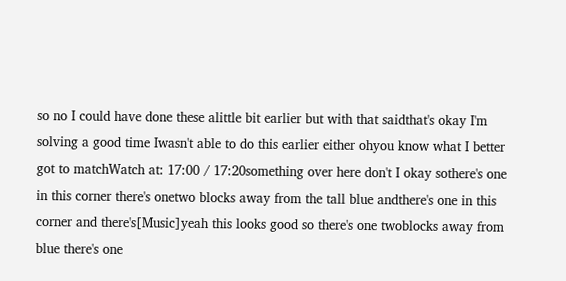so no I could have done these alittle bit earlier but with that saidthat's okay I'm solving a good time Iwasn't able to do this earlier either ohyou know what I better got to matchWatch at: 17:00 / 17:20something over here don't I okay sothere's one in this corner there's onetwo blocks away from the tall blue andthere's one in this corner and there's[Music]yeah this looks good so there's one twoblocks away from blue there's one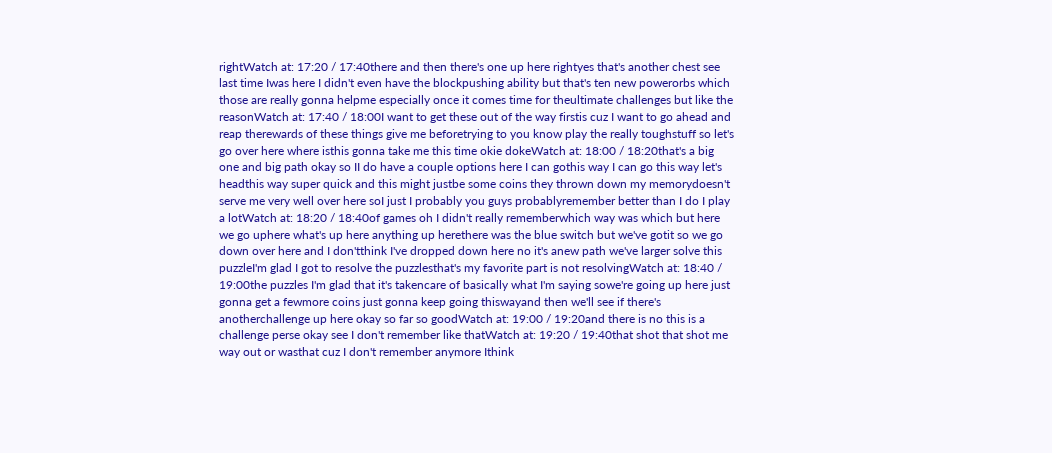rightWatch at: 17:20 / 17:40there and then there's one up here rightyes that's another chest see last time Iwas here I didn't even have the blockpushing ability but that's ten new powerorbs which those are really gonna helpme especially once it comes time for theultimate challenges but like the reasonWatch at: 17:40 / 18:00I want to get these out of the way firstis cuz I want to go ahead and reap therewards of these things give me beforetrying to you know play the really toughstuff so let's go over here where isthis gonna take me this time okie dokeWatch at: 18:00 / 18:20that's a big one and big path okay so II do have a couple options here I can gothis way I can go this way let's headthis way super quick and this might justbe some coins they thrown down my memorydoesn't serve me very well over here soI just I probably you guys probablyremember better than I do I play a lotWatch at: 18:20 / 18:40of games oh I didn't really rememberwhich way was which but here we go uphere what's up here anything up herethere was the blue switch but we've gotit so we go down over here and I don'tthink I've dropped down here no it's anew path we've larger solve this puzzleI'm glad I got to resolve the puzzlesthat's my favorite part is not resolvingWatch at: 18:40 / 19:00the puzzles I'm glad that it's takencare of basically what I'm saying sowe're going up here just gonna get a fewmore coins just gonna keep going thiswayand then we'll see if there's anotherchallenge up here okay so far so goodWatch at: 19:00 / 19:20and there is no this is a challenge perse okay see I don't remember like thatWatch at: 19:20 / 19:40that shot that shot me way out or wasthat cuz I don't remember anymore Ithink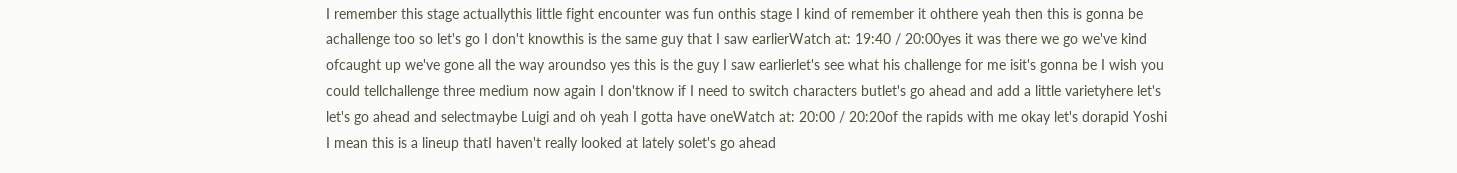I remember this stage actuallythis little fight encounter was fun onthis stage I kind of remember it ohthere yeah then this is gonna be achallenge too so let's go I don't knowthis is the same guy that I saw earlierWatch at: 19:40 / 20:00yes it was there we go we've kind ofcaught up we've gone all the way aroundso yes this is the guy I saw earlierlet's see what his challenge for me isit's gonna be I wish you could tellchallenge three medium now again I don'tknow if I need to switch characters butlet's go ahead and add a little varietyhere let's let's go ahead and selectmaybe Luigi and oh yeah I gotta have oneWatch at: 20:00 / 20:20of the rapids with me okay let's dorapid Yoshi I mean this is a lineup thatI haven't really looked at lately solet's go ahead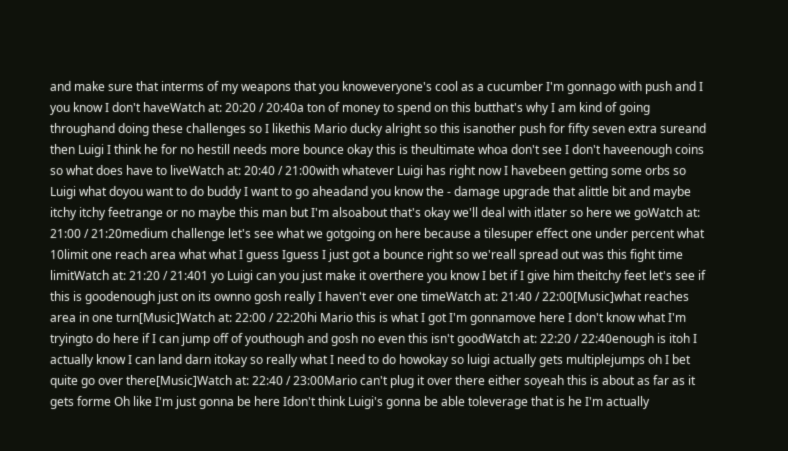and make sure that interms of my weapons that you knoweveryone's cool as a cucumber I'm gonnago with push and I you know I don't haveWatch at: 20:20 / 20:40a ton of money to spend on this butthat's why I am kind of going throughand doing these challenges so I likethis Mario ducky alright so this isanother push for fifty seven extra sureand then Luigi I think he for no hestill needs more bounce okay this is theultimate whoa don't see I don't haveenough coins so what does have to liveWatch at: 20:40 / 21:00with whatever Luigi has right now I havebeen getting some orbs so Luigi what doyou want to do buddy I want to go aheadand you know the - damage upgrade that alittle bit and maybe itchy itchy feetrange or no maybe this man but I'm alsoabout that's okay we'll deal with itlater so here we goWatch at: 21:00 / 21:20medium challenge let's see what we gotgoing on here because a tilesuper effect one under percent what 10limit one reach area what what I guess Iguess I just got a bounce right so we'reall spread out was this fight time limitWatch at: 21:20 / 21:401 yo Luigi can you just make it overthere you know I bet if I give him theitchy feet let's see if this is goodenough just on its ownno gosh really I haven't ever one timeWatch at: 21:40 / 22:00[Music]what reaches area in one turn[Music]Watch at: 22:00 / 22:20hi Mario this is what I got I'm gonnamove here I don't know what I'm tryingto do here if I can jump off of youthough and gosh no even this isn't goodWatch at: 22:20 / 22:40enough is itoh I actually know I can land darn itokay so really what I need to do howokay so luigi actually gets multiplejumps oh I bet quite go over there[Music]Watch at: 22:40 / 23:00Mario can't plug it over there either soyeah this is about as far as it gets forme Oh like I'm just gonna be here Idon't think Luigi's gonna be able toleverage that is he I'm actually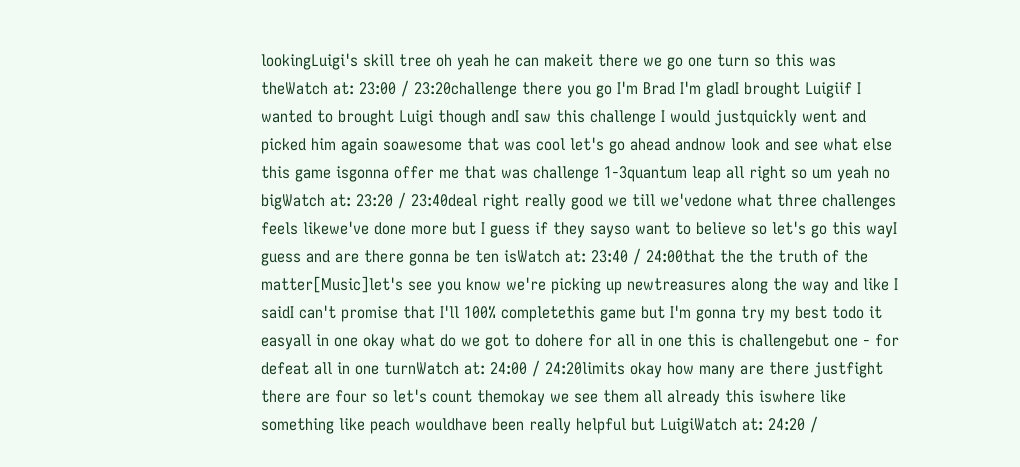lookingLuigi's skill tree oh yeah he can makeit there we go one turn so this was theWatch at: 23:00 / 23:20challenge there you go I'm Brad I'm gladI brought Luigiif I wanted to brought Luigi though andI saw this challenge I would justquickly went and picked him again soawesome that was cool let's go ahead andnow look and see what else this game isgonna offer me that was challenge 1-3quantum leap all right so um yeah no bigWatch at: 23:20 / 23:40deal right really good we till we'vedone what three challenges feels likewe've done more but I guess if they sayso want to believe so let's go this wayI guess and are there gonna be ten isWatch at: 23:40 / 24:00that the the truth of the matter[Music]let's see you know we're picking up newtreasures along the way and like I saidI can't promise that I'll 100% completethis game but I'm gonna try my best todo it easyall in one okay what do we got to dohere for all in one this is challengebut one - for defeat all in one turnWatch at: 24:00 / 24:20limits okay how many are there justfight there are four so let's count themokay we see them all already this iswhere like something like peach wouldhave been really helpful but LuigiWatch at: 24:20 /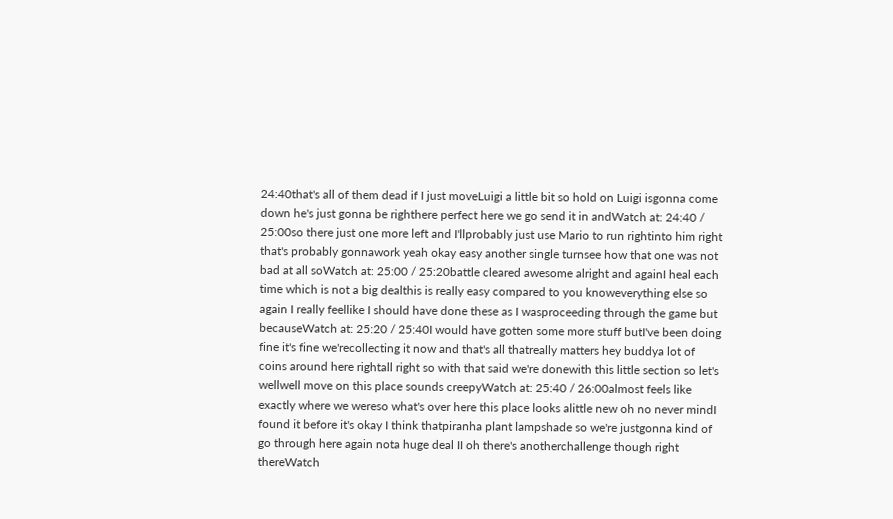24:40that's all of them dead if I just moveLuigi a little bit so hold on Luigi isgonna come down he's just gonna be righthere perfect here we go send it in andWatch at: 24:40 / 25:00so there just one more left and I'llprobably just use Mario to run rightinto him right that's probably gonnawork yeah okay easy another single turnsee how that one was not bad at all soWatch at: 25:00 / 25:20battle cleared awesome alright and againI heal each time which is not a big dealthis is really easy compared to you knoweverything else so again I really feellike I should have done these as I wasproceeding through the game but becauseWatch at: 25:20 / 25:40I would have gotten some more stuff butI've been doing fine it's fine we'recollecting it now and that's all thatreally matters hey buddya lot of coins around here rightall right so with that said we're donewith this little section so let's wellwell move on this place sounds creepyWatch at: 25:40 / 26:00almost feels like exactly where we wereso what's over here this place looks alittle new oh no never mindI found it before it's okay I think thatpiranha plant lampshade so we're justgonna kind of go through here again nota huge deal II oh there's anotherchallenge though right thereWatch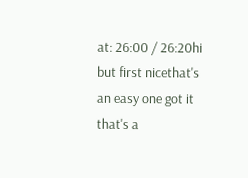at: 26:00 / 26:20hi but first nicethat's an easy one got it that's a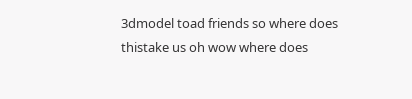3dmodel toad friends so where does thistake us oh wow where does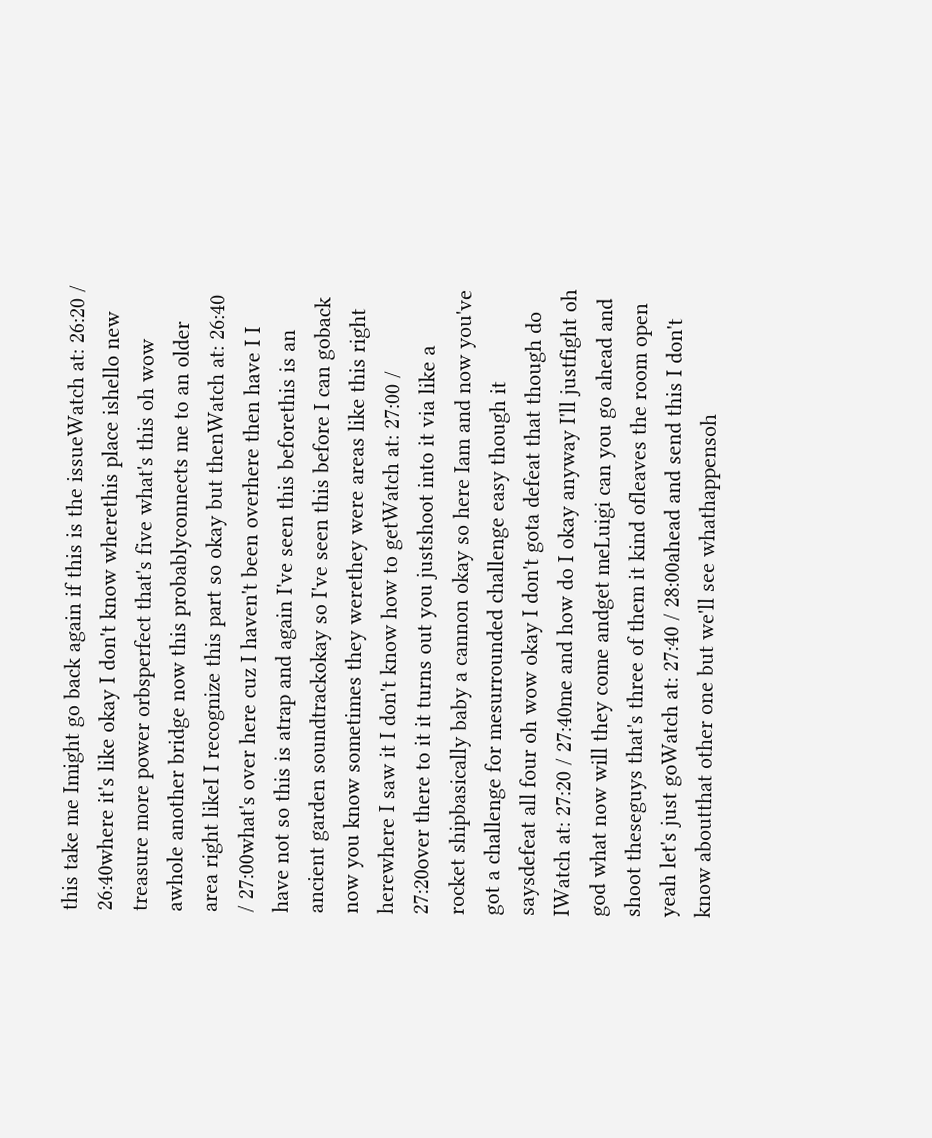this take me Imight go back again if this is the issueWatch at: 26:20 / 26:40where it's like okay I don't know wherethis place ishello new treasure more power orbsperfect that's five what's this oh wow awhole another bridge now this probablyconnects me to an older area right likeI I recognize this part so okay but thenWatch at: 26:40 / 27:00what's over here cuz I haven't been overhere then have I I have not so this is atrap and again I've seen this beforethis is an ancient garden soundtrackokay so I've seen this before I can goback now you know sometimes they werethey were areas like this right herewhere I saw it I don't know how to getWatch at: 27:00 / 27:20over there to it it turns out you justshoot into it via like a rocket shipbasically baby a cannon okay so here Iam and now you've got a challenge for mesurrounded challenge easy though it saysdefeat all four oh wow okay I don't gota defeat that though do IWatch at: 27:20 / 27:40me and how do I okay anyway I'll justfight oh god what now will they come andget meLuigi can you go ahead and shoot theseguys that's three of them it kind ofleaves the room open yeah let's just goWatch at: 27:40 / 28:00ahead and send this I don't know aboutthat other one but we'll see whathappensoh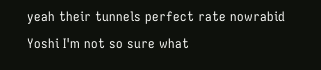yeah their tunnels perfect rate nowrabid Yoshi I'm not so sure what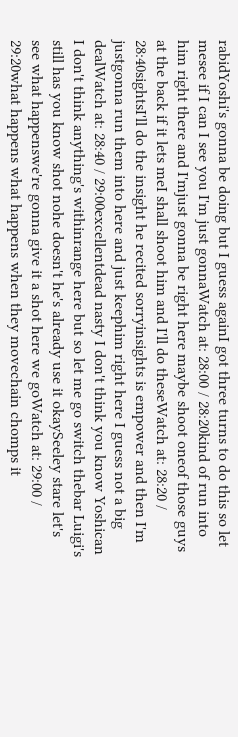rabidYoshi's gonna be doing but I guess againI got three turns to do this so let mesee if I can I see you I'm just gonnaWatch at: 28:00 / 28:20kind of run into him right there and I'mjust gonna be right here maybe shoot oneof those guys at the back if it lets meI shall shoot him and I'll do theseWatch at: 28:20 / 28:40sightsI'll do the insight he recited sorryinsights is empower and then I'm justgonna run them into here and just keephim right here I guess not a big dealWatch at: 28:40 / 29:00excellentdead nasty I don't think you know Yoshican I don't think anything's withinrange here but so let me go switch thebar Luigi's still has you know shot nohe doesn't he's already use it okaySeeley stare let's see what happenswe're gonna give it a shot here we goWatch at: 29:00 / 29:20what happens what happens when they movechain chomps it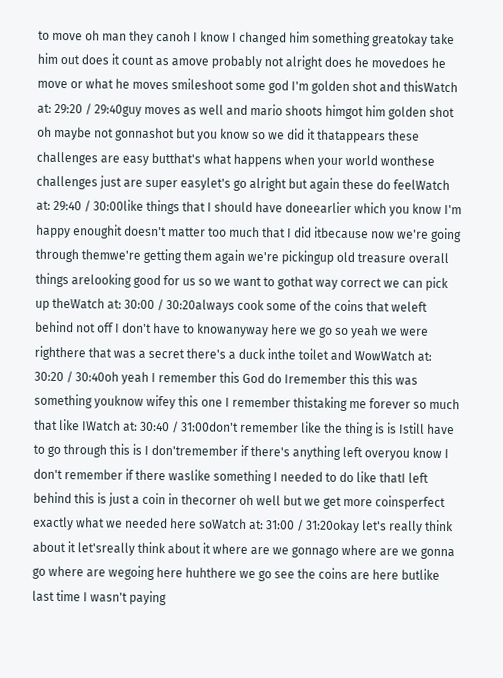to move oh man they canoh I know I changed him something greatokay take him out does it count as amove probably not alright does he movedoes he move or what he moves smileshoot some god I'm golden shot and thisWatch at: 29:20 / 29:40guy moves as well and mario shoots himgot him golden shot oh maybe not gonnashot but you know so we did it thatappears these challenges are easy butthat's what happens when your world wonthese challenges just are super easylet's go alright but again these do feelWatch at: 29:40 / 30:00like things that I should have doneearlier which you know I'm happy enoughit doesn't matter too much that I did itbecause now we're going through themwe're getting them again we're pickingup old treasure overall things arelooking good for us so we want to gothat way correct we can pick up theWatch at: 30:00 / 30:20always cook some of the coins that weleft behind not off I don't have to knowanyway here we go so yeah we were righthere that was a secret there's a duck inthe toilet and WowWatch at: 30:20 / 30:40oh yeah I remember this God do Iremember this this was something youknow wifey this one I remember thistaking me forever so much that like IWatch at: 30:40 / 31:00don't remember like the thing is is Istill have to go through this is I don'tremember if there's anything left overyou know I don't remember if there waslike something I needed to do like thatI left behind this is just a coin in thecorner oh well but we get more coinsperfect exactly what we needed here soWatch at: 31:00 / 31:20okay let's really think about it let'sreally think about it where are we gonnago where are we gonna go where are wegoing here huhthere we go see the coins are here butlike last time I wasn't paying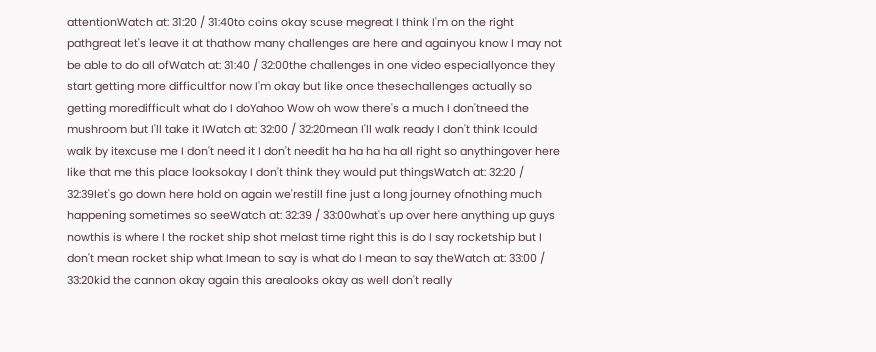attentionWatch at: 31:20 / 31:40to coins okay scuse megreat I think I'm on the right pathgreat let's leave it at thathow many challenges are here and againyou know I may not be able to do all ofWatch at: 31:40 / 32:00the challenges in one video especiallyonce they start getting more difficultfor now I'm okay but like once thesechallenges actually so getting moredifficult what do I doYahoo Wow oh wow there's a much I don'tneed the mushroom but I'll take it IWatch at: 32:00 / 32:20mean I'll walk ready I don't think Icould walk by itexcuse me I don't need it I don't needit ha ha ha ha all right so anythingover here like that me this place looksokay I don't think they would put thingsWatch at: 32:20 / 32:39let's go down here hold on again we'restill fine just a long journey ofnothing much happening sometimes so seeWatch at: 32:39 / 33:00what's up over here anything up guys nowthis is where I the rocket ship shot melast time right this is do I say rocketship but I don't mean rocket ship what Imean to say is what do I mean to say theWatch at: 33:00 / 33:20kid the cannon okay again this arealooks okay as well don't really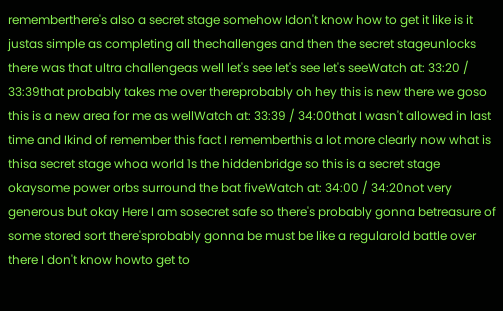rememberthere's also a secret stage somehow Idon't know how to get it like is it justas simple as completing all thechallenges and then the secret stageunlocks there was that ultra challengeas well let's see let's see let's seeWatch at: 33:20 / 33:39that probably takes me over thereprobably oh hey this is new there we goso this is a new area for me as wellWatch at: 33:39 / 34:00that I wasn't allowed in last time and Ikind of remember this fact I rememberthis a lot more clearly now what is thisa secret stage whoa world 1s the hiddenbridge so this is a secret stage okaysome power orbs surround the bat fiveWatch at: 34:00 / 34:20not very generous but okay Here I am sosecret safe so there's probably gonna betreasure of some stored sort there'sprobably gonna be must be like a regularold battle over there I don't know howto get to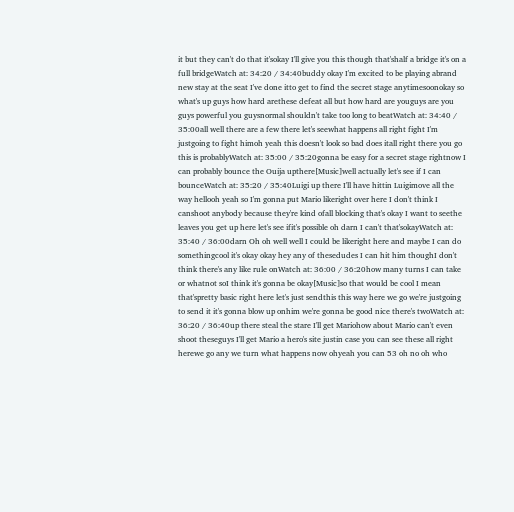it but they can't do that it'sokay I'll give you this though that'shalf a bridge it's on a full bridgeWatch at: 34:20 / 34:40buddy okay I'm excited to be playing abrand new stay at the seat I've done itto get to find the secret stage anytimesoonokay so what's up guys how hard arethese defeat all but how hard are youguys are you guys powerful you guysnormal shouldn't take too long to beatWatch at: 34:40 / 35:00all well there are a few there let's seewhat happens all right fight I'm justgoing to fight himoh yeah this doesn't look so bad does itall right there you go this is probablyWatch at: 35:00 / 35:20gonna be easy for a secret stage rightnow I can probably bounce the Ouija upthere[Music]well actually let's see if I can bounceWatch at: 35:20 / 35:40Luigi up there I'll have hittin Luigimove all the way hellooh yeah so I'm gonna put Mario likeright over here I don't think I canshoot anybody because they're kind ofall blocking that's okay I want to seethe leaves you get up here let's see ifit's possible oh darn I can't that'sokayWatch at: 35:40 / 36:00darn Oh oh well well I could be likeright here and maybe I can do somethingcool it's okay okay hey any of thesedudes I can hit him thoughI don't think there's any like rule onWatch at: 36:00 / 36:20how many turns I can take or whatnot soI think it's gonna be okay[Music]so that would be cool I mean that'spretty basic right here let's just sendthis this way here we go we're justgoing to send it it's gonna blow up onhim we're gonna be good nice there's twoWatch at: 36:20 / 36:40up there steal the stare I'll get Mariohow about Mario can't even shoot theseguys I'll get Mario a hero's site justin case you can see these all right herewe go any we turn what happens now ohyeah you can 53 oh no oh who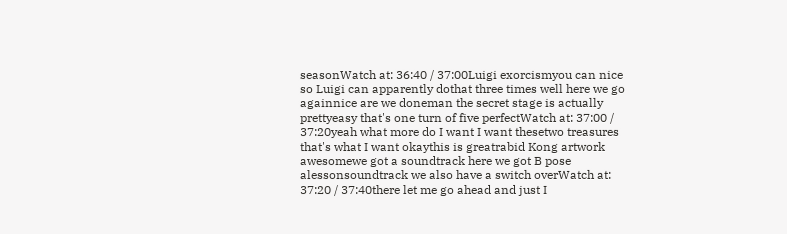seasonWatch at: 36:40 / 37:00Luigi exorcismyou can nice so Luigi can apparently dothat three times well here we go againnice are we doneman the secret stage is actually prettyeasy that's one turn of five perfectWatch at: 37:00 / 37:20yeah what more do I want I want thesetwo treasures that's what I want okaythis is greatrabid Kong artwork awesomewe got a soundtrack here we got B pose alessonsoundtrack we also have a switch overWatch at: 37:20 / 37:40there let me go ahead and just I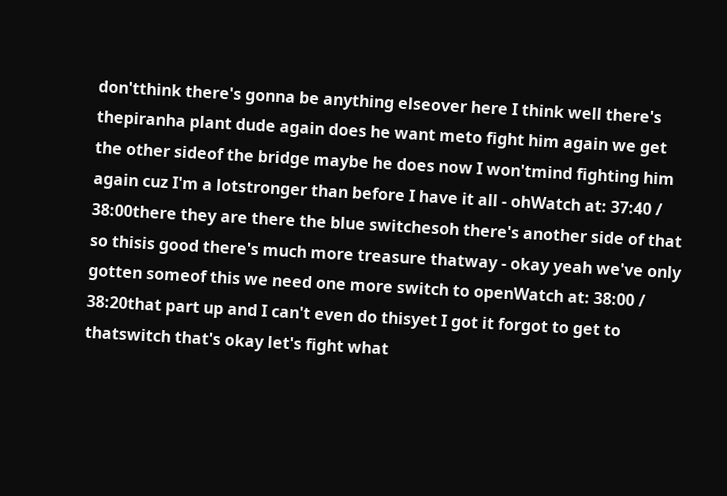don'tthink there's gonna be anything elseover here I think well there's thepiranha plant dude again does he want meto fight him again we get the other sideof the bridge maybe he does now I won'tmind fighting him again cuz I'm a lotstronger than before I have it all - ohWatch at: 37:40 / 38:00there they are there the blue switchesoh there's another side of that so thisis good there's much more treasure thatway - okay yeah we've only gotten someof this we need one more switch to openWatch at: 38:00 / 38:20that part up and I can't even do thisyet I got it forgot to get to thatswitch that's okay let's fight what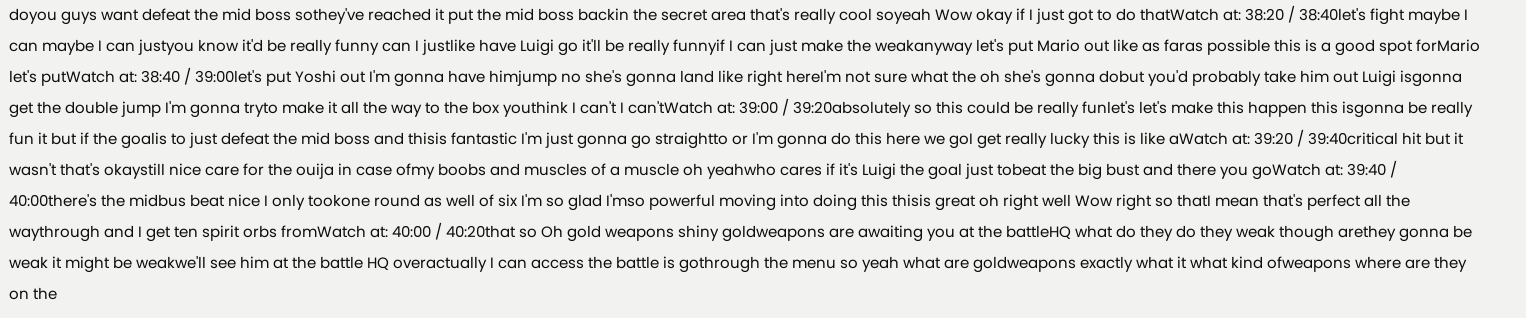doyou guys want defeat the mid boss sothey've reached it put the mid boss backin the secret area that's really cool soyeah Wow okay if I just got to do thatWatch at: 38:20 / 38:40let's fight maybe I can maybe I can justyou know it'd be really funny can I justlike have Luigi go it'll be really funnyif I can just make the weakanyway let's put Mario out like as faras possible this is a good spot forMario let's putWatch at: 38:40 / 39:00let's put Yoshi out I'm gonna have himjump no she's gonna land like right hereI'm not sure what the oh she's gonna dobut you'd probably take him out Luigi isgonna get the double jump I'm gonna tryto make it all the way to the box youthink I can't I can'tWatch at: 39:00 / 39:20absolutely so this could be really funlet's let's make this happen this isgonna be really fun it but if the goalis to just defeat the mid boss and thisis fantastic I'm just gonna go straightto or I'm gonna do this here we goI get really lucky this is like aWatch at: 39:20 / 39:40critical hit but it wasn't that's okaystill nice care for the ouija in case ofmy boobs and muscles of a muscle oh yeahwho cares if it's Luigi the goal just tobeat the big bust and there you goWatch at: 39:40 / 40:00there's the midbus beat nice I only tookone round as well of six I'm so glad I'mso powerful moving into doing this thisis great oh right well Wow right so thatI mean that's perfect all the waythrough and I get ten spirit orbs fromWatch at: 40:00 / 40:20that so Oh gold weapons shiny goldweapons are awaiting you at the battleHQ what do they do they weak though arethey gonna be weak it might be weakwe'll see him at the battle HQ overactually I can access the battle is gothrough the menu so yeah what are goldweapons exactly what it what kind ofweapons where are they on the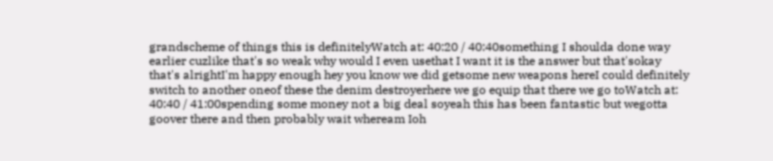grandscheme of things this is definitelyWatch at: 40:20 / 40:40something I shoulda done way earlier cuzlike that's so weak why would I even usethat I want it is the answer but that'sokay that's alrightI'm happy enough hey you know we did getsome new weapons hereI could definitely switch to another oneof these the denim destroyerhere we go equip that there we go toWatch at: 40:40 / 41:00spending some money not a big deal soyeah this has been fantastic but wegotta goover there and then probably wait wheream Ioh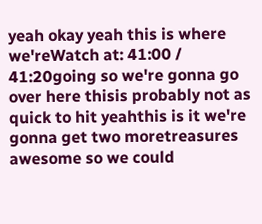yeah okay yeah this is where we'reWatch at: 41:00 / 41:20going so we're gonna go over here thisis probably not as quick to hit yeahthis is it we're gonna get two moretreasures awesome so we could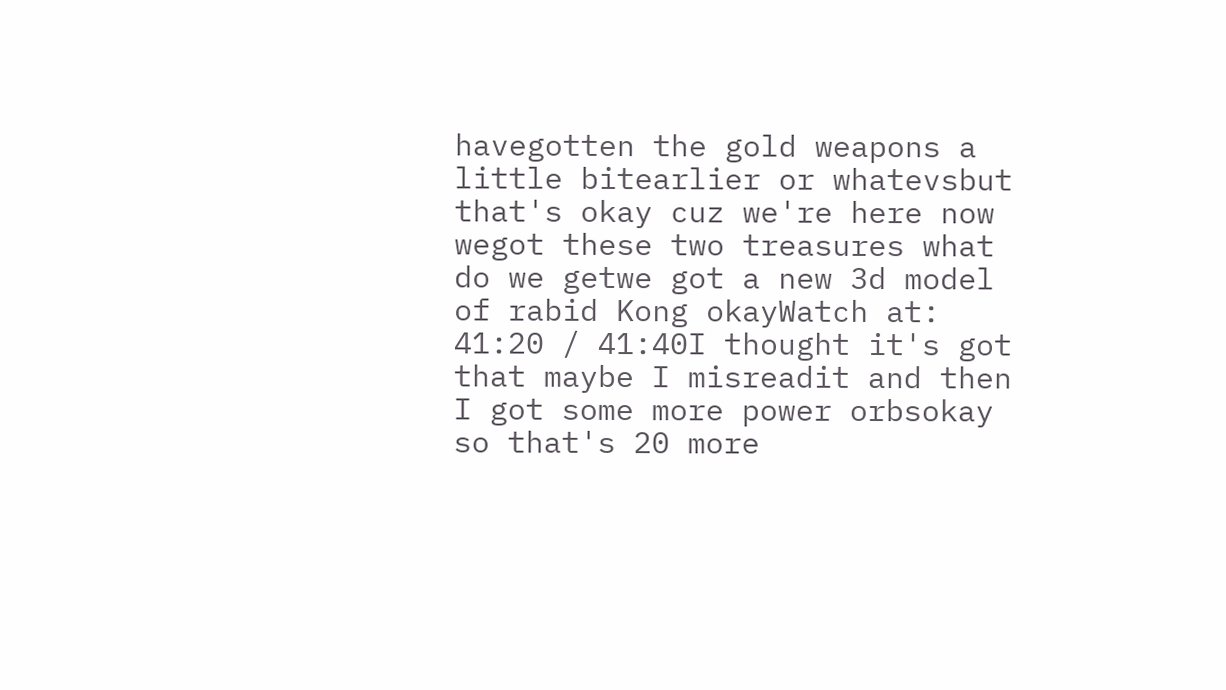havegotten the gold weapons a little bitearlier or whatevsbut that's okay cuz we're here now wegot these two treasures what do we getwe got a new 3d model of rabid Kong okayWatch at: 41:20 / 41:40I thought it's got that maybe I misreadit and then I got some more power orbsokay so that's 20 more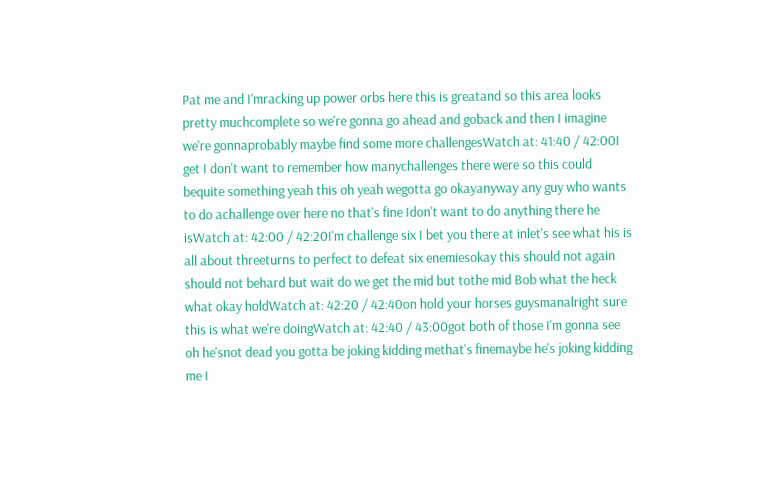Pat me and I'mracking up power orbs here this is greatand so this area looks pretty muchcomplete so we're gonna go ahead and goback and then I imagine we're gonnaprobably maybe find some more challengesWatch at: 41:40 / 42:00I get I don't want to remember how manychallenges there were so this could bequite something yeah this oh yeah wegotta go okayanyway any guy who wants to do achallenge over here no that's fine Idon't want to do anything there he isWatch at: 42:00 / 42:20I'm challenge six I bet you there at inlet's see what his is all about threeturns to perfect to defeat six enemiesokay this should not again should not behard but wait do we get the mid but tothe mid Bob what the heck what okay holdWatch at: 42:20 / 42:40on hold your horses guysmanalright sure this is what we're doingWatch at: 42:40 / 43:00got both of those I'm gonna see oh he'snot dead you gotta be joking kidding methat's finemaybe he's joking kidding me I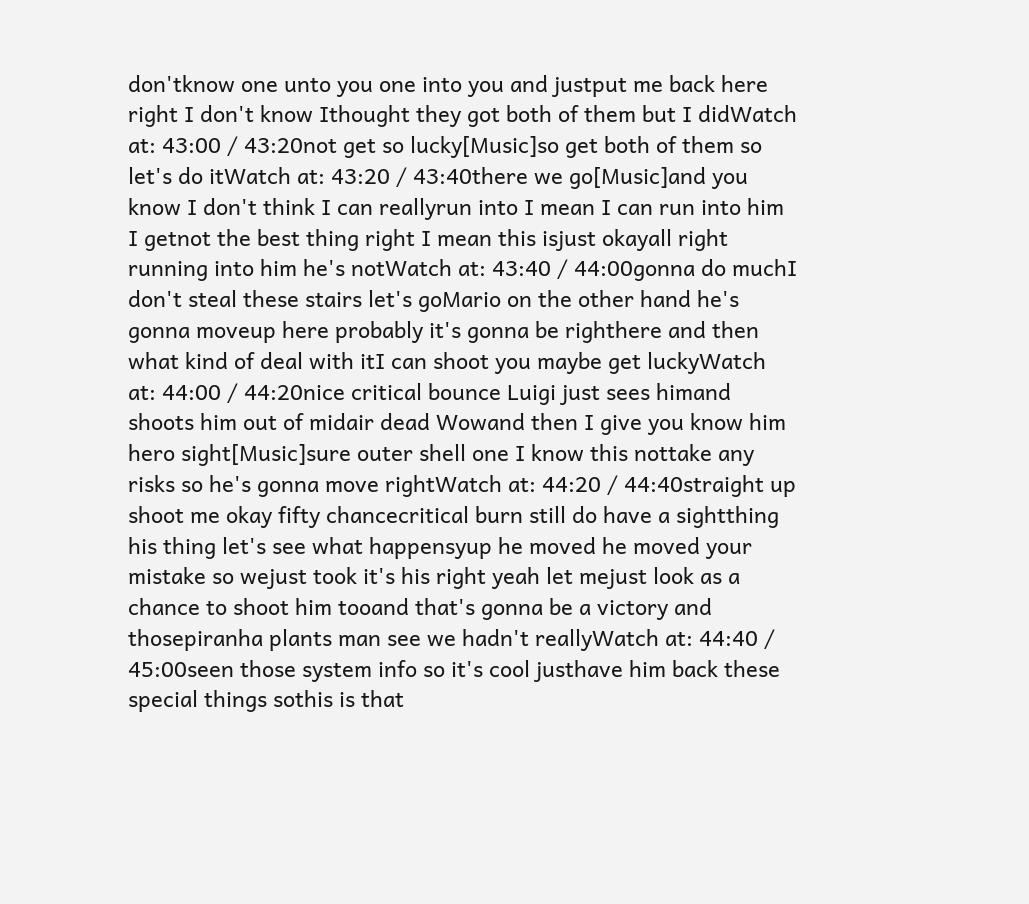don'tknow one unto you one into you and justput me back here right I don't know Ithought they got both of them but I didWatch at: 43:00 / 43:20not get so lucky[Music]so get both of them so let's do itWatch at: 43:20 / 43:40there we go[Music]and you know I don't think I can reallyrun into I mean I can run into him I getnot the best thing right I mean this isjust okayall right running into him he's notWatch at: 43:40 / 44:00gonna do muchI don't steal these stairs let's goMario on the other hand he's gonna moveup here probably it's gonna be righthere and then what kind of deal with itI can shoot you maybe get luckyWatch at: 44:00 / 44:20nice critical bounce Luigi just sees himand shoots him out of midair dead Wowand then I give you know him hero sight[Music]sure outer shell one I know this nottake any risks so he's gonna move rightWatch at: 44:20 / 44:40straight up shoot me okay fifty chancecritical burn still do have a sightthing his thing let's see what happensyup he moved he moved your mistake so wejust took it's his right yeah let mejust look as a chance to shoot him tooand that's gonna be a victory and thosepiranha plants man see we hadn't reallyWatch at: 44:40 / 45:00seen those system info so it's cool justhave him back these special things sothis is that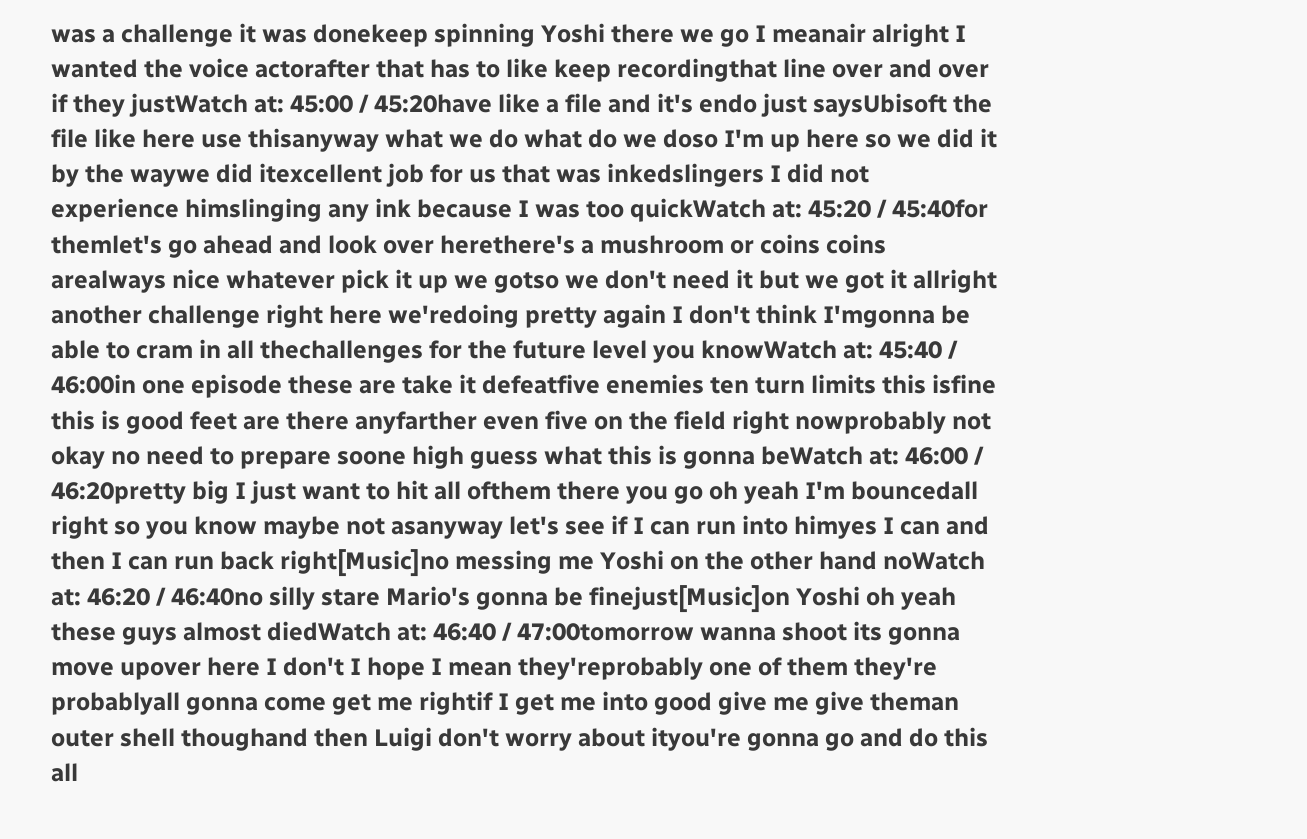was a challenge it was donekeep spinning Yoshi there we go I meanair alright I wanted the voice actorafter that has to like keep recordingthat line over and over if they justWatch at: 45:00 / 45:20have like a file and it's endo just saysUbisoft the file like here use thisanyway what we do what do we doso I'm up here so we did it by the waywe did itexcellent job for us that was inkedslingers I did not experience himslinging any ink because I was too quickWatch at: 45:20 / 45:40for themlet's go ahead and look over herethere's a mushroom or coins coins arealways nice whatever pick it up we gotso we don't need it but we got it allright another challenge right here we'redoing pretty again I don't think I'mgonna be able to cram in all thechallenges for the future level you knowWatch at: 45:40 / 46:00in one episode these are take it defeatfive enemies ten turn limits this isfine this is good feet are there anyfarther even five on the field right nowprobably not okay no need to prepare soone high guess what this is gonna beWatch at: 46:00 / 46:20pretty big I just want to hit all ofthem there you go oh yeah I'm bouncedall right so you know maybe not asanyway let's see if I can run into himyes I can and then I can run back right[Music]no messing me Yoshi on the other hand noWatch at: 46:20 / 46:40no silly stare Mario's gonna be finejust[Music]on Yoshi oh yeah these guys almost diedWatch at: 46:40 / 47:00tomorrow wanna shoot its gonna move upover here I don't I hope I mean they'reprobably one of them they're probablyall gonna come get me rightif I get me into good give me give theman outer shell thoughand then Luigi don't worry about ityou're gonna go and do this all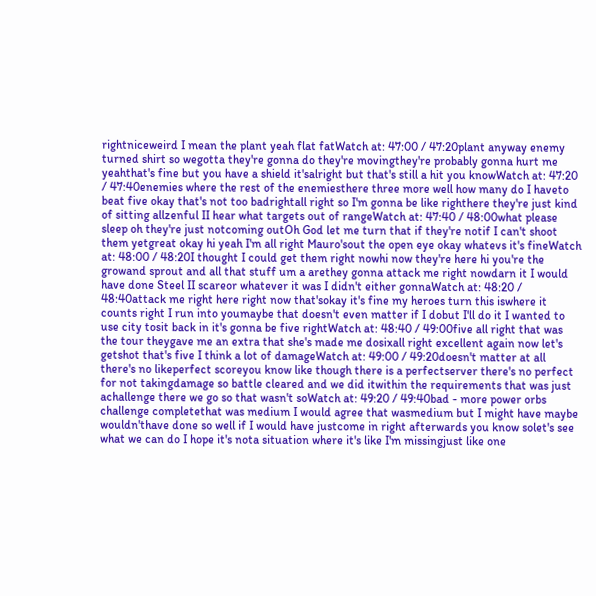rightniceweird I mean the plant yeah flat fatWatch at: 47:00 / 47:20plant anyway enemy turned shirt so wegotta they're gonna do they're movingthey're probably gonna hurt me yeahthat's fine but you have a shield it'salright but that's still a hit you knowWatch at: 47:20 / 47:40enemies where the rest of the enemiesthere three more well how many do I haveto beat five okay that's not too badrightall right so I'm gonna be like righthere they're just kind of sitting allzenful II hear what targets out of rangeWatch at: 47:40 / 48:00what please sleep oh they're just notcoming outOh God let me turn that if they're notif I can't shoot them yetgreat okay hi yeah I'm all right Mauro'sout the open eye okay whatevs it's fineWatch at: 48:00 / 48:20I thought I could get them right nowhi now they're here hi you're the growand sprout and all that stuff um a arethey gonna attack me right nowdarn it I would have done Steel II scareor whatever it was I didn't either gonnaWatch at: 48:20 / 48:40attack me right here right now that'sokay it's fine my heroes turn this iswhere it counts right I run into youmaybe that doesn't even matter if I dobut I'll do it I wanted to use city tosit back in it's gonna be five rightWatch at: 48:40 / 49:00five all right that was the tour theygave me an extra that she's made me dosixall right excellent again now let's getshot that's five I think a lot of damageWatch at: 49:00 / 49:20doesn't matter at all there's no likeperfect scoreyou know like though there is a perfectserver there's no perfect for not takingdamage so battle cleared and we did itwithin the requirements that was just achallenge there we go so that wasn't soWatch at: 49:20 / 49:40bad - more power orbs challenge completethat was medium I would agree that wasmedium but I might have maybe wouldn'thave done so well if I would have justcome in right afterwards you know solet's see what we can do I hope it's nota situation where it's like I'm missingjust like one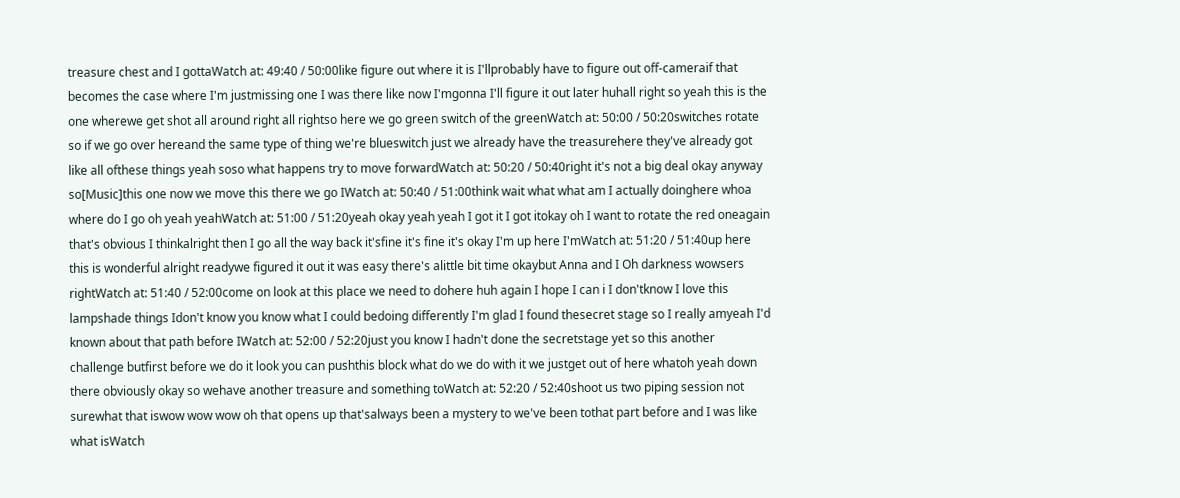treasure chest and I gottaWatch at: 49:40 / 50:00like figure out where it is I'llprobably have to figure out off-cameraif that becomes the case where I'm justmissing one I was there like now I'mgonna I'll figure it out later huhall right so yeah this is the one wherewe get shot all around right all rightso here we go green switch of the greenWatch at: 50:00 / 50:20switches rotate so if we go over hereand the same type of thing we're blueswitch just we already have the treasurehere they've already got like all ofthese things yeah soso what happens try to move forwardWatch at: 50:20 / 50:40right it's not a big deal okay anyway so[Music]this one now we move this there we go IWatch at: 50:40 / 51:00think wait what what am I actually doinghere whoa where do I go oh yeah yeahWatch at: 51:00 / 51:20yeah okay yeah yeah I got it I got itokay oh I want to rotate the red oneagain that's obvious I thinkalright then I go all the way back it'sfine it's fine it's okay I'm up here I'mWatch at: 51:20 / 51:40up here this is wonderful alright readywe figured it out it was easy there's alittle bit time okaybut Anna and I Oh darkness wowsers rightWatch at: 51:40 / 52:00come on look at this place we need to dohere huh again I hope I can i I don'tknow I love this lampshade things Idon't know you know what I could bedoing differently I'm glad I found thesecret stage so I really amyeah I'd known about that path before IWatch at: 52:00 / 52:20just you know I hadn't done the secretstage yet so this another challenge butfirst before we do it look you can pushthis block what do we do with it we justget out of here whatoh yeah down there obviously okay so wehave another treasure and something toWatch at: 52:20 / 52:40shoot us two piping session not surewhat that iswow wow wow oh that opens up that'salways been a mystery to we've been tothat part before and I was like what isWatch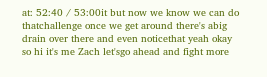at: 52:40 / 53:00it but now we know we can do thatchallenge once we get around there's abig drain over there and even noticethat yeah okay so hi it's me Zach let'sgo ahead and fight more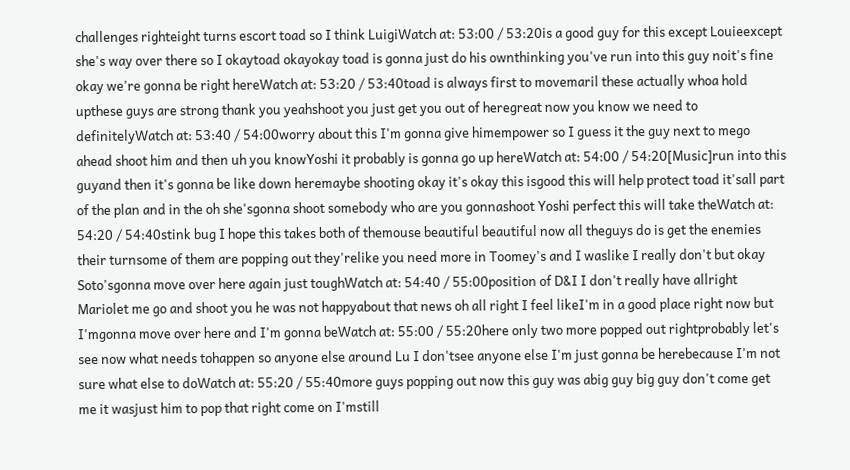challenges righteight turns escort toad so I think LuigiWatch at: 53:00 / 53:20is a good guy for this except Louieexcept she's way over there so I okaytoad okayokay toad is gonna just do his ownthinking you've run into this guy noit's fine okay we're gonna be right hereWatch at: 53:20 / 53:40toad is always first to movemaril these actually whoa hold upthese guys are strong thank you yeahshoot you just get you out of heregreat now you know we need to definitelyWatch at: 53:40 / 54:00worry about this I'm gonna give himempower so I guess it the guy next to mego ahead shoot him and then uh you knowYoshi it probably is gonna go up hereWatch at: 54:00 / 54:20[Music]run into this guyand then it's gonna be like down heremaybe shooting okay it's okay this isgood this will help protect toad it'sall part of the plan and in the oh she'sgonna shoot somebody who are you gonnashoot Yoshi perfect this will take theWatch at: 54:20 / 54:40stink bug I hope this takes both of themouse beautiful beautiful now all theguys do is get the enemies their turnsome of them are popping out they'relike you need more in Toomey's and I waslike I really don't but okay Soto'sgonna move over here again just toughWatch at: 54:40 / 55:00position of D&I I don't really have allright Mariolet me go and shoot you he was not happyabout that news oh all right I feel likeI'm in a good place right now but I'mgonna move over here and I'm gonna beWatch at: 55:00 / 55:20here only two more popped out rightprobably let's see now what needs tohappen so anyone else around Lu I don'tsee anyone else I'm just gonna be herebecause I'm not sure what else to doWatch at: 55:20 / 55:40more guys popping out now this guy was abig guy big guy don't come get me it wasjust him to pop that right come on I'mstill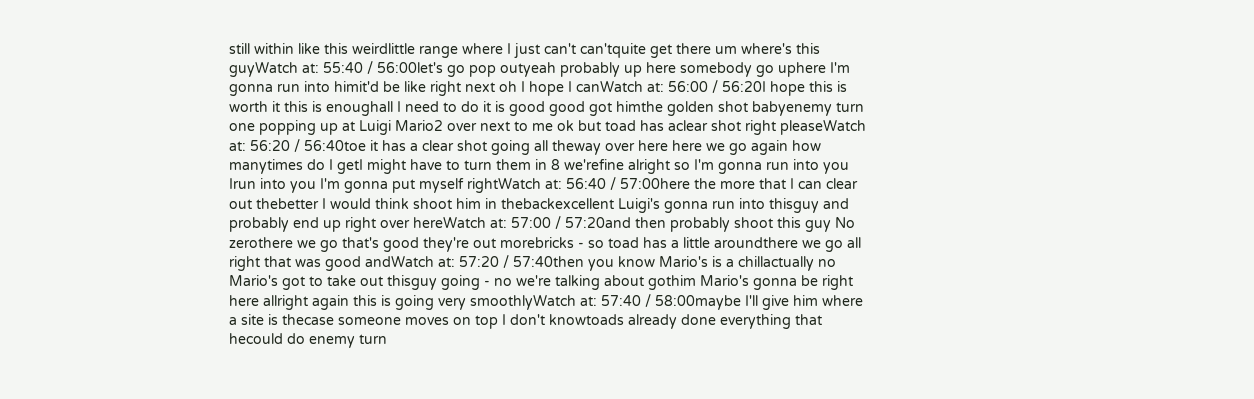still within like this weirdlittle range where I just can't can'tquite get there um where's this guyWatch at: 55:40 / 56:00let's go pop outyeah probably up here somebody go uphere I'm gonna run into himit'd be like right next oh I hope I canWatch at: 56:00 / 56:20I hope this is worth it this is enoughall I need to do it is good good got himthe golden shot babyenemy turn one popping up at Luigi Mario2 over next to me ok but toad has aclear shot right pleaseWatch at: 56:20 / 56:40toe it has a clear shot going all theway over here here we go again how manytimes do I getI might have to turn them in 8 we'refine alright so I'm gonna run into you Irun into you I'm gonna put myself rightWatch at: 56:40 / 57:00here the more that I can clear out thebetter I would think shoot him in thebackexcellent Luigi's gonna run into thisguy and probably end up right over hereWatch at: 57:00 / 57:20and then probably shoot this guy No zerothere we go that's good they're out morebricks - so toad has a little aroundthere we go all right that was good andWatch at: 57:20 / 57:40then you know Mario's is a chillactually no Mario's got to take out thisguy going - no we're talking about gothim Mario's gonna be right here allright again this is going very smoothlyWatch at: 57:40 / 58:00maybe I'll give him where a site is thecase someone moves on top I don't knowtoads already done everything that hecould do enemy turn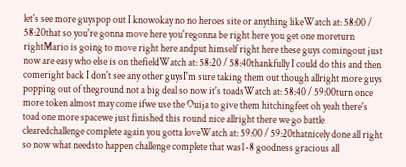let's see more guyspop out I knowokay no no heroes site or anything likeWatch at: 58:00 / 58:20that so you're gonna move here you'regonna be right here you get one moreturn rightMario is going to move right here andput himself right here these guys comingout just now are easy who else is on thefieldWatch at: 58:20 / 58:40thankfully I could do this and then comeright back I don't see any other guysI'm sure taking them out though allright more guys popping out of theground not a big deal so now it's toadsWatch at: 58:40 / 59:00turn once more token almost may come ifwe use the Ouija to give them hitchingfeet oh yeah there's toad one more spacewe just finished this round nice allright there we go battle clearedchallenge complete again you gotta loveWatch at: 59:00 / 59:20thatnicely done all right so now what needsto happen challenge complete that was1-8 goodness gracious all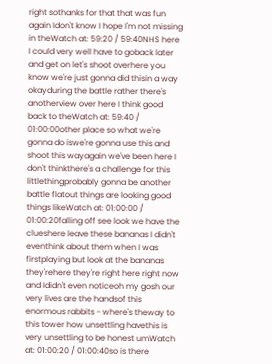right sothanks for that that was fun again Idon't know I hope I'm not missing in theWatch at: 59:20 / 59:40NHS here I could very well have to goback later and get on let's shoot overhere you know we're just gonna did thisin a way okayduring the battle rather there's anotherview over here I think good back to theWatch at: 59:40 / 01:00:00other place so what we're gonna do iswe're gonna use this and shoot this wayagain we've been here I don't thinkthere's a challenge for this littlethingprobably gonna be another battle flatout things are looking good things likeWatch at: 01:00:00 / 01:00:20falling off see look we have the clueshere leave these bananas I didn't eventhink about them when I was firstplaying but look at the bananas they'rehere they're right here right now and Ididn't even noticeoh my gosh our very lives are the handsof this enormous rabbits - where's theway to this tower how unsettling havethis is very unsettling to be honest umWatch at: 01:00:20 / 01:00:40so is there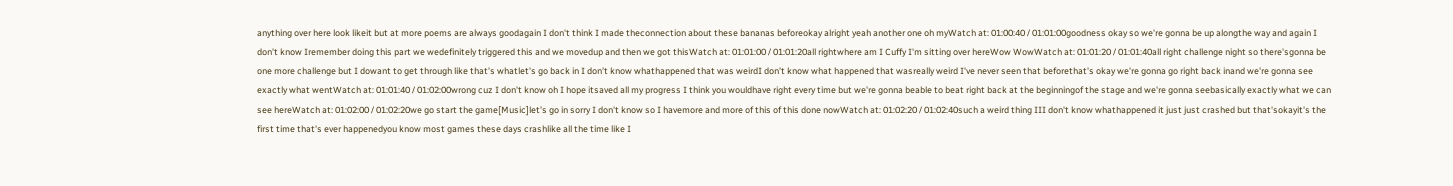anything over here look likeit but at more poems are always goodagain I don't think I made theconnection about these bananas beforeokay alright yeah another one oh myWatch at: 01:00:40 / 01:01:00goodness okay so we're gonna be up alongthe way and again I don't know Iremember doing this part we wedefinitely triggered this and we movedup and then we got thisWatch at: 01:01:00 / 01:01:20all rightwhere am I Cuffy I'm sitting over hereWow WowWatch at: 01:01:20 / 01:01:40all right challenge night so there'sgonna be one more challenge but I dowant to get through like that's whatlet's go back in I don't know whathappened that was weirdI don't know what happened that wasreally weird I've never seen that beforethat's okay we're gonna go right back inand we're gonna see exactly what wentWatch at: 01:01:40 / 01:02:00wrong cuz I don't know oh I hope itsaved all my progress I think you wouldhave right every time but we're gonna beable to beat right back at the beginningof the stage and we're gonna seebasically exactly what we can see hereWatch at: 01:02:00 / 01:02:20we go start the game[Music]let's go in sorry I don't know so I havemore and more of this of this done nowWatch at: 01:02:20 / 01:02:40such a weird thing III don't know whathappened it just just crashed but that'sokayit's the first time that's ever happenedyou know most games these days crashlike all the time like I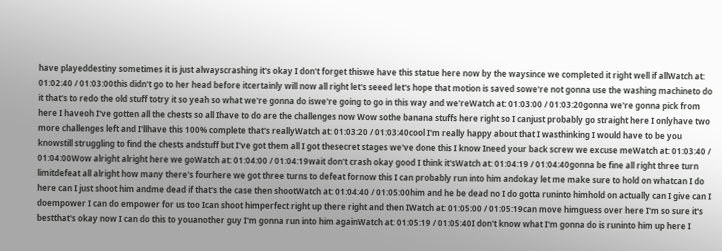have playeddestiny sometimes it is just alwayscrashing it's okay I don't forget thiswe have this statue here now by the waysince we completed it right well if allWatch at: 01:02:40 / 01:03:00this didn't go to her head before itcertainly will now all right let's seeed let's hope that motion is saved sowe're not gonna use the washing machineto do it that's to redo the old stuff totry it so yeah so what we're gonna do iswe're going to go in this way and we'reWatch at: 01:03:00 / 01:03:20gonna we're gonna pick from here I haveoh I've gotten all the chests so all Ihave to do are the challenges now Wow sothe banana stuffs here right so I canjust probably go straight here I onlyhave two more challenges left and I'llhave this 100% complete that's reallyWatch at: 01:03:20 / 01:03:40cool I'm really happy about that I wasthinking I would have to be you knowstill struggling to find the chests andstuff but I've got them all I got thesecret stages we've done this I know Ineed your back screw we excuse meWatch at: 01:03:40 / 01:04:00Wow alright alright here we goWatch at: 01:04:00 / 01:04:19wait don't crash okay good I think it'sWatch at: 01:04:19 / 01:04:40gonna be fine all right three turn limitdefeat all alright how many there's fourhere we got three turns to defeat fornow this I can probably run into him andokay let me make sure to hold on whatcan I do here can I just shoot him andme dead if that's the case then shootWatch at: 01:04:40 / 01:05:00him and he be dead no I do gotta runinto himhold on actually can I give can I doempower I can do empower for us too Ican shoot himperfect right up there right and then IWatch at: 01:05:00 / 01:05:19can move himguess over here I'm so sure it's bestthat's okay now I can do this to youanother guy I'm gonna run into him againWatch at: 01:05:19 / 01:05:40I don't know what I'm gonna do is runinto him up here I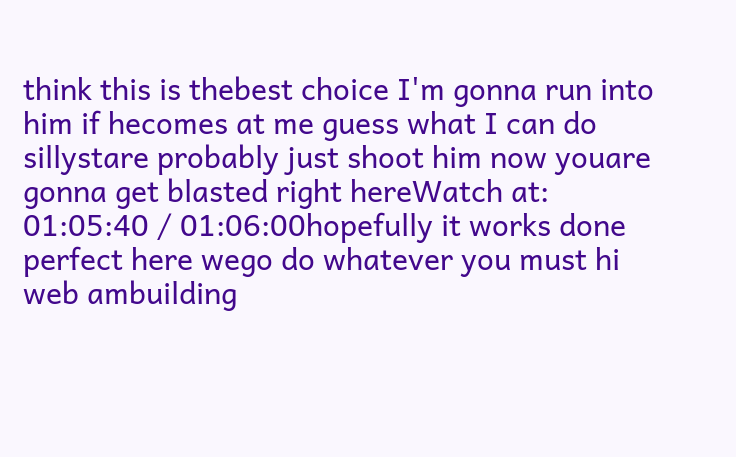think this is thebest choice I'm gonna run into him if hecomes at me guess what I can do sillystare probably just shoot him now youare gonna get blasted right hereWatch at: 01:05:40 / 01:06:00hopefully it works done perfect here wego do whatever you must hi web ambuilding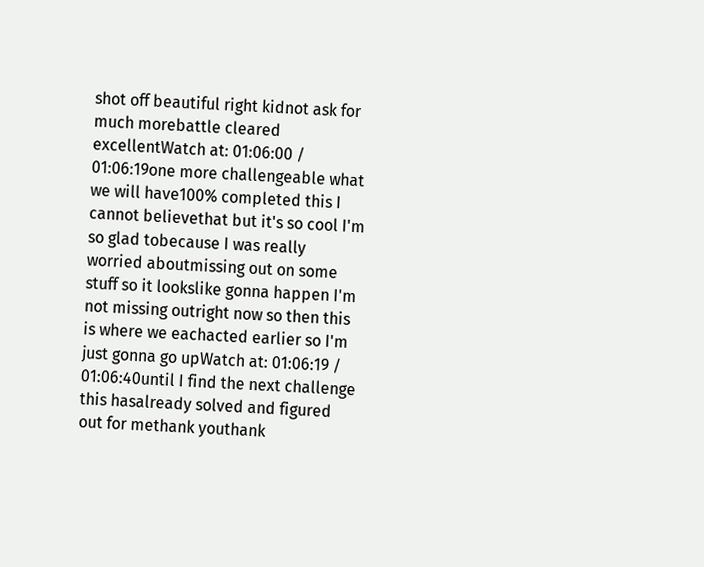shot off beautiful right kidnot ask for much morebattle cleared excellentWatch at: 01:06:00 / 01:06:19one more challengeable what we will have100% completed this I cannot believethat but it's so cool I'm so glad tobecause I was really worried aboutmissing out on some stuff so it lookslike gonna happen I'm not missing outright now so then this is where we eachacted earlier so I'm just gonna go upWatch at: 01:06:19 / 01:06:40until I find the next challenge this hasalready solved and figured out for methank youthank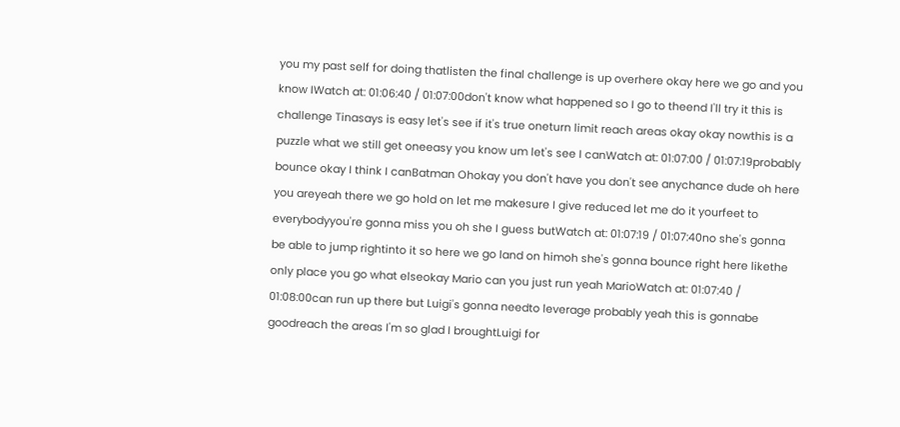you my past self for doing thatlisten the final challenge is up overhere okay here we go and you know IWatch at: 01:06:40 / 01:07:00don't know what happened so I go to theend I'll try it this is challenge Tinasays is easy let's see if it's true oneturn limit reach areas okay okay nowthis is a puzzle what we still get oneeasy you know um let's see I canWatch at: 01:07:00 / 01:07:19probably bounce okay I think I canBatman Ohokay you don't have you don't see anychance dude oh here you areyeah there we go hold on let me makesure I give reduced let me do it yourfeet to everybodyyou're gonna miss you oh she I guess butWatch at: 01:07:19 / 01:07:40no she's gonna be able to jump rightinto it so here we go land on himoh she's gonna bounce right here likethe only place you go what elseokay Mario can you just run yeah MarioWatch at: 01:07:40 / 01:08:00can run up there but Luigi's gonna needto leverage probably yeah this is gonnabe goodreach the areas I'm so glad I broughtLuigi for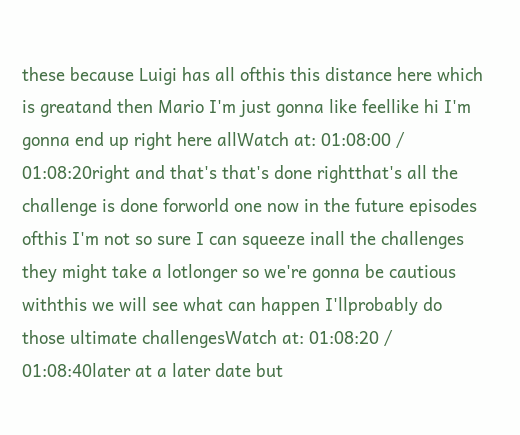these because Luigi has all ofthis this distance here which is greatand then Mario I'm just gonna like feellike hi I'm gonna end up right here allWatch at: 01:08:00 / 01:08:20right and that's that's done rightthat's all the challenge is done forworld one now in the future episodes ofthis I'm not so sure I can squeeze inall the challenges they might take a lotlonger so we're gonna be cautious withthis we will see what can happen I'llprobably do those ultimate challengesWatch at: 01:08:20 / 01:08:40later at a later date but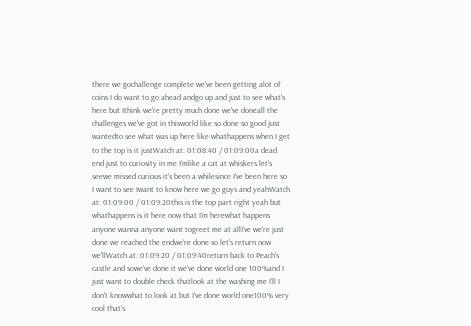there we gochallenge complete we've been getting alot of coins I do want to go ahead andgo up and just to see what's here but Ithink we're pretty much done we've doneall the challenges we've got in thisworld like so done so good just wantedto see what was up here like whathappens when I get to the top is it justWatch at: 01:08:40 / 01:09:00a dead end just to curiosity in me I'mlike a cat at whiskers let's seewe missed curious it's been a whilesince I've been here so I want to see Iwant to know here we go guys and yeahWatch at: 01:09:00 / 01:09:20this is the top part right yeah but whathappens is it here now that I'm herewhat happens anyone wanna anyone want togreet me at allI've we're just done we reached the endwe're done so let's return now we'llWatch at: 01:09:20 / 01:09:40return back to Peach's castle and sowe've done it we've done world one 100%and I just want to double check thatlook at the washing me I'll I don't knowwhat to look at but I've done world one100% very cool that's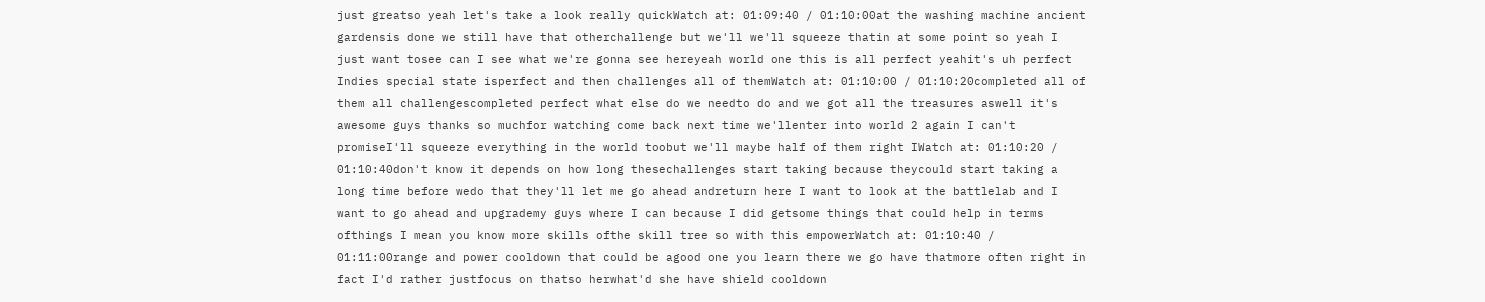just greatso yeah let's take a look really quickWatch at: 01:09:40 / 01:10:00at the washing machine ancient gardensis done we still have that otherchallenge but we'll we'll squeeze thatin at some point so yeah I just want tosee can I see what we're gonna see hereyeah world one this is all perfect yeahit's uh perfect Indies special state isperfect and then challenges all of themWatch at: 01:10:00 / 01:10:20completed all of them all challengescompleted perfect what else do we needto do and we got all the treasures aswell it's awesome guys thanks so muchfor watching come back next time we'llenter into world 2 again I can't promiseI'll squeeze everything in the world toobut we'll maybe half of them right IWatch at: 01:10:20 / 01:10:40don't know it depends on how long thesechallenges start taking because theycould start taking a long time before wedo that they'll let me go ahead andreturn here I want to look at the battlelab and I want to go ahead and upgrademy guys where I can because I did getsome things that could help in terms ofthings I mean you know more skills ofthe skill tree so with this empowerWatch at: 01:10:40 / 01:11:00range and power cooldown that could be agood one you learn there we go have thatmore often right in fact I'd rather justfocus on thatso herwhat'd she have shield cooldown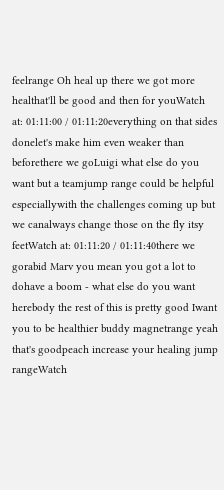feelrange Oh heal up there we got more healthat'll be good and then for youWatch at: 01:11:00 / 01:11:20everything on that sides donelet's make him even weaker than beforethere we goLuigi what else do you want but a teamjump range could be helpful especiallywith the challenges coming up but we canalways change those on the fly itsy feetWatch at: 01:11:20 / 01:11:40there we gorabid Marv you mean you got a lot to dohave a boom - what else do you want herebody the rest of this is pretty good Iwant you to be healthier buddy magnetrange yeah that's goodpeach increase your healing jump rangeWatch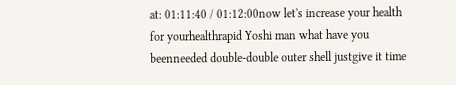at: 01:11:40 / 01:12:00now let's increase your health for yourhealthrapid Yoshi man what have you beenneeded double-double outer shell justgive it time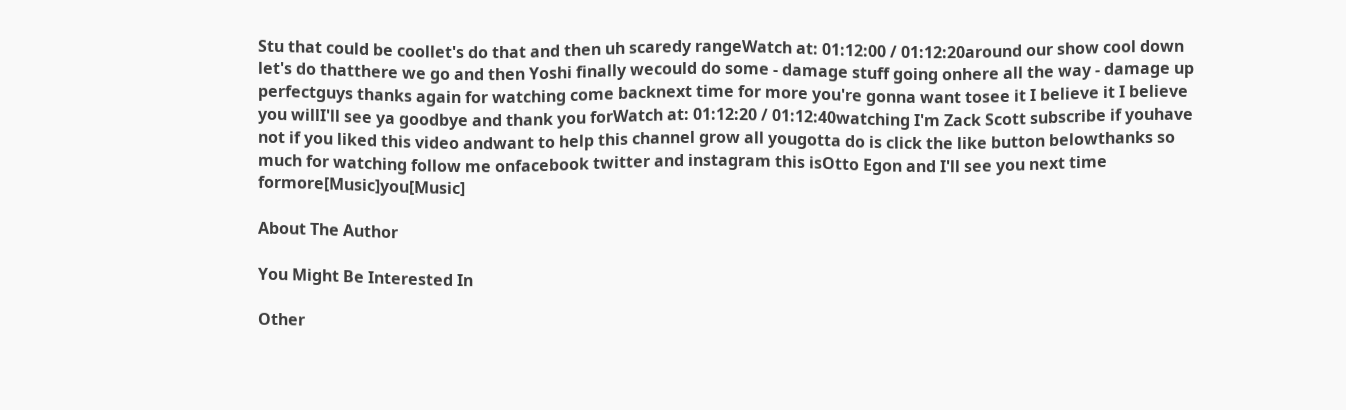Stu that could be coollet's do that and then uh scaredy rangeWatch at: 01:12:00 / 01:12:20around our show cool down let's do thatthere we go and then Yoshi finally wecould do some - damage stuff going onhere all the way - damage up perfectguys thanks again for watching come backnext time for more you're gonna want tosee it I believe it I believe you willI'll see ya goodbye and thank you forWatch at: 01:12:20 / 01:12:40watching I'm Zack Scott subscribe if youhave not if you liked this video andwant to help this channel grow all yougotta do is click the like button belowthanks so much for watching follow me onfacebook twitter and instagram this isOtto Egon and I'll see you next time formore[Music]you[Music]

About The Author

You Might Be Interested In

Other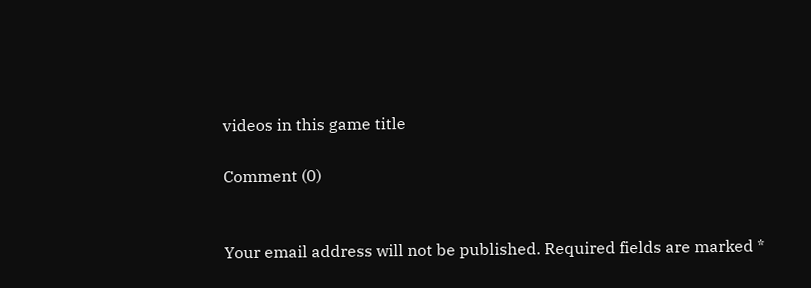videos in this game title

Comment (0)


Your email address will not be published. Required fields are marked *